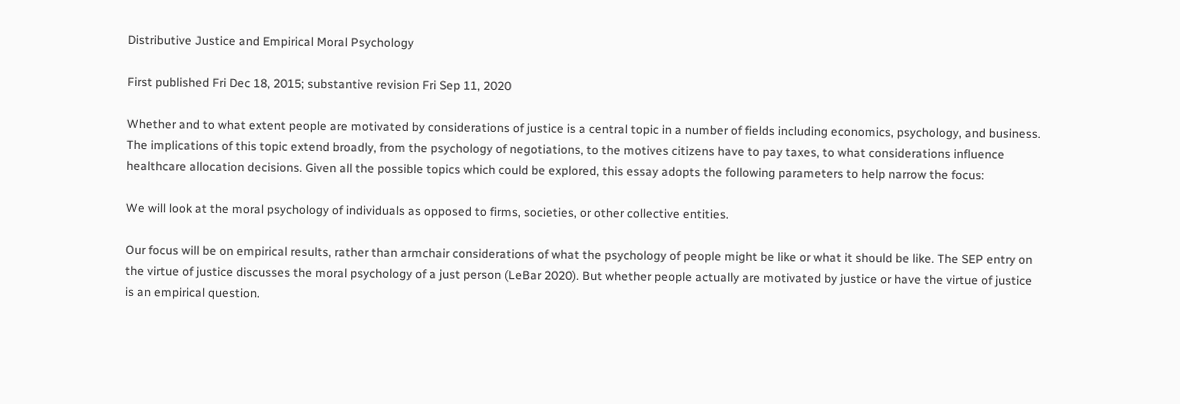Distributive Justice and Empirical Moral Psychology

First published Fri Dec 18, 2015; substantive revision Fri Sep 11, 2020

Whether and to what extent people are motivated by considerations of justice is a central topic in a number of fields including economics, psychology, and business. The implications of this topic extend broadly, from the psychology of negotiations, to the motives citizens have to pay taxes, to what considerations influence healthcare allocation decisions. Given all the possible topics which could be explored, this essay adopts the following parameters to help narrow the focus:

We will look at the moral psychology of individuals as opposed to firms, societies, or other collective entities.

Our focus will be on empirical results, rather than armchair considerations of what the psychology of people might be like or what it should be like. The SEP entry on the virtue of justice discusses the moral psychology of a just person (LeBar 2020). But whether people actually are motivated by justice or have the virtue of justice is an empirical question.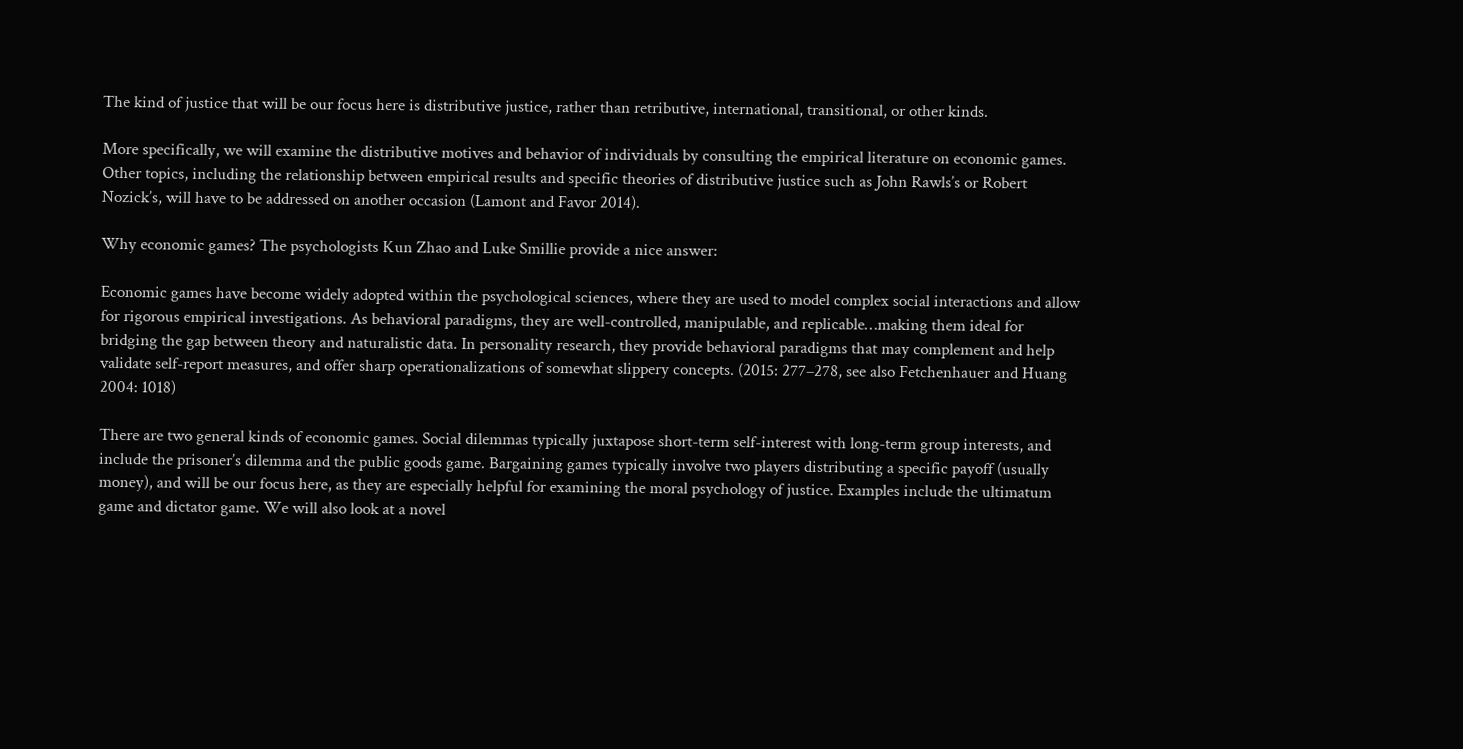The kind of justice that will be our focus here is distributive justice, rather than retributive, international, transitional, or other kinds.

More specifically, we will examine the distributive motives and behavior of individuals by consulting the empirical literature on economic games. Other topics, including the relationship between empirical results and specific theories of distributive justice such as John Rawls’s or Robert Nozick’s, will have to be addressed on another occasion (Lamont and Favor 2014).

Why economic games? The psychologists Kun Zhao and Luke Smillie provide a nice answer:

Economic games have become widely adopted within the psychological sciences, where they are used to model complex social interactions and allow for rigorous empirical investigations. As behavioral paradigms, they are well-controlled, manipulable, and replicable…making them ideal for bridging the gap between theory and naturalistic data. In personality research, they provide behavioral paradigms that may complement and help validate self-report measures, and offer sharp operationalizations of somewhat slippery concepts. (2015: 277–278, see also Fetchenhauer and Huang 2004: 1018)

There are two general kinds of economic games. Social dilemmas typically juxtapose short-term self-interest with long-term group interests, and include the prisoner’s dilemma and the public goods game. Bargaining games typically involve two players distributing a specific payoff (usually money), and will be our focus here, as they are especially helpful for examining the moral psychology of justice. Examples include the ultimatum game and dictator game. We will also look at a novel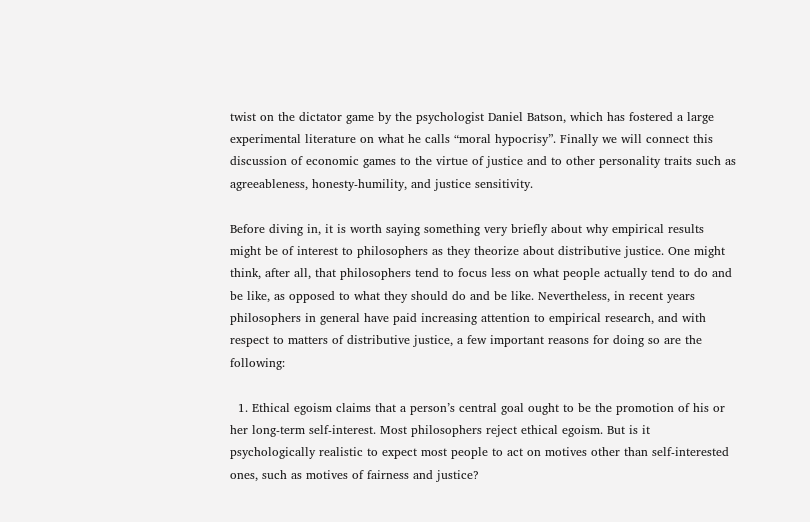twist on the dictator game by the psychologist Daniel Batson, which has fostered a large experimental literature on what he calls “moral hypocrisy”. Finally we will connect this discussion of economic games to the virtue of justice and to other personality traits such as agreeableness, honesty-humility, and justice sensitivity.

Before diving in, it is worth saying something very briefly about why empirical results might be of interest to philosophers as they theorize about distributive justice. One might think, after all, that philosophers tend to focus less on what people actually tend to do and be like, as opposed to what they should do and be like. Nevertheless, in recent years philosophers in general have paid increasing attention to empirical research, and with respect to matters of distributive justice, a few important reasons for doing so are the following:

  1. Ethical egoism claims that a person’s central goal ought to be the promotion of his or her long-term self-interest. Most philosophers reject ethical egoism. But is it psychologically realistic to expect most people to act on motives other than self-interested ones, such as motives of fairness and justice?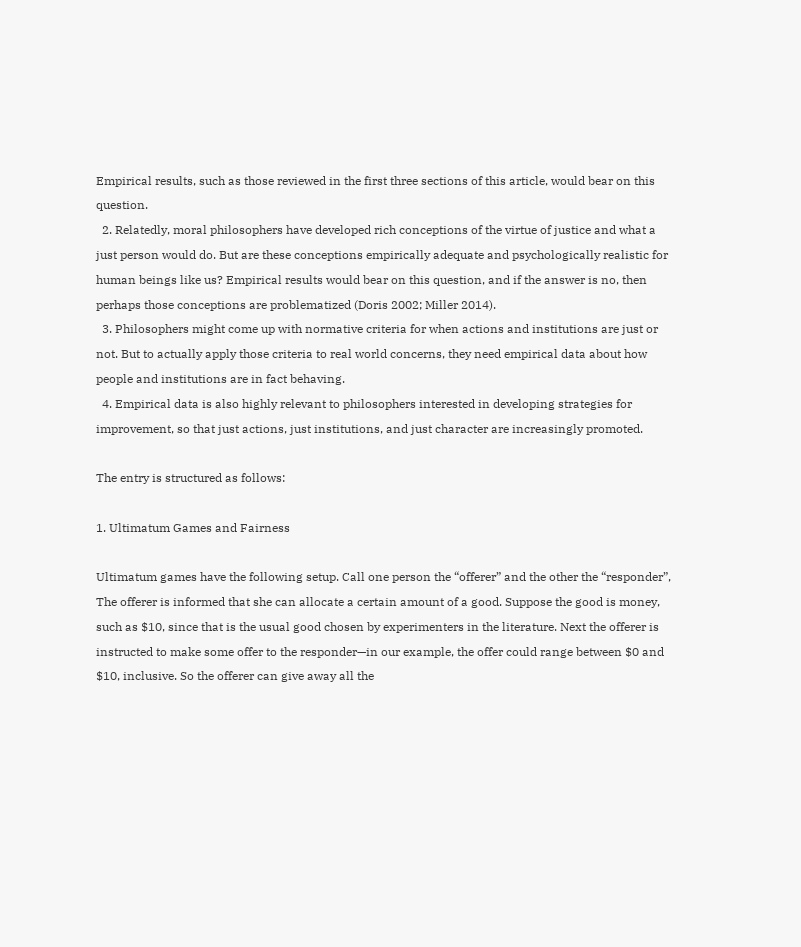Empirical results, such as those reviewed in the first three sections of this article, would bear on this question.
  2. Relatedly, moral philosophers have developed rich conceptions of the virtue of justice and what a just person would do. But are these conceptions empirically adequate and psychologically realistic for human beings like us? Empirical results would bear on this question, and if the answer is no, then perhaps those conceptions are problematized (Doris 2002; Miller 2014).
  3. Philosophers might come up with normative criteria for when actions and institutions are just or not. But to actually apply those criteria to real world concerns, they need empirical data about how people and institutions are in fact behaving.
  4. Empirical data is also highly relevant to philosophers interested in developing strategies for improvement, so that just actions, just institutions, and just character are increasingly promoted.

The entry is structured as follows:

1. Ultimatum Games and Fairness

Ultimatum games have the following setup. Call one person the “offerer” and the other the “responder”, The offerer is informed that she can allocate a certain amount of a good. Suppose the good is money, such as $10, since that is the usual good chosen by experimenters in the literature. Next the offerer is instructed to make some offer to the responder—in our example, the offer could range between $0 and $10, inclusive. So the offerer can give away all the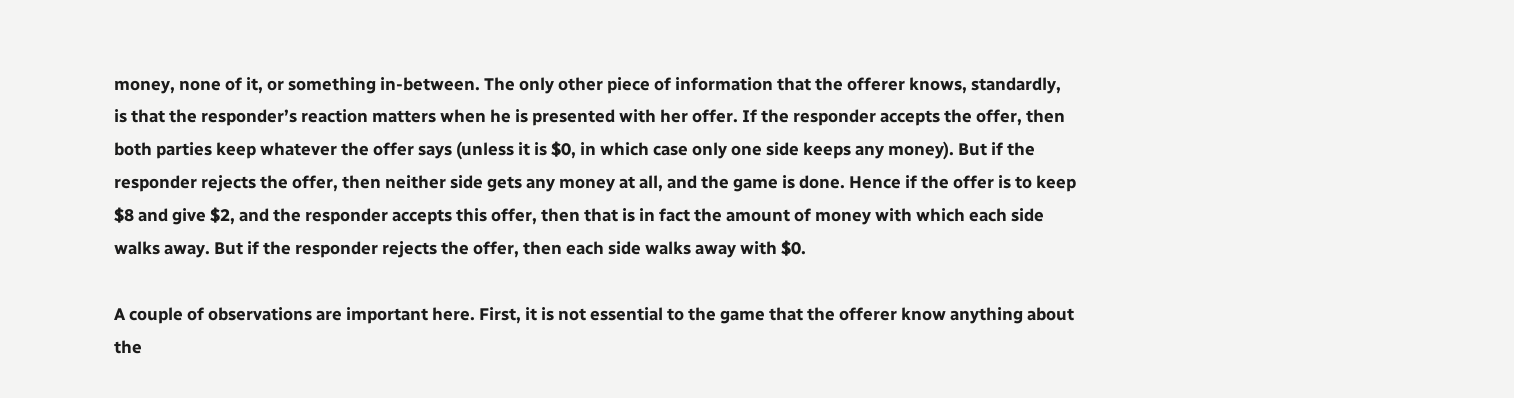money, none of it, or something in-between. The only other piece of information that the offerer knows, standardly, is that the responder’s reaction matters when he is presented with her offer. If the responder accepts the offer, then both parties keep whatever the offer says (unless it is $0, in which case only one side keeps any money). But if the responder rejects the offer, then neither side gets any money at all, and the game is done. Hence if the offer is to keep $8 and give $2, and the responder accepts this offer, then that is in fact the amount of money with which each side walks away. But if the responder rejects the offer, then each side walks away with $0.

A couple of observations are important here. First, it is not essential to the game that the offerer know anything about the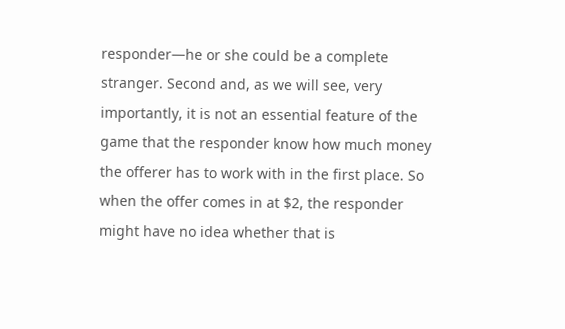responder—he or she could be a complete stranger. Second and, as we will see, very importantly, it is not an essential feature of the game that the responder know how much money the offerer has to work with in the first place. So when the offer comes in at $2, the responder might have no idea whether that is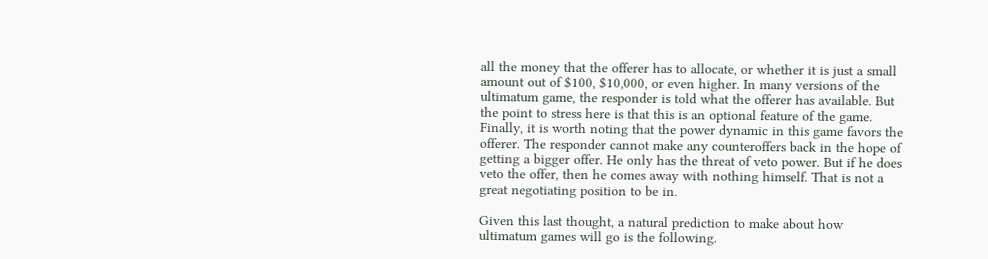all the money that the offerer has to allocate, or whether it is just a small amount out of $100, $10,000, or even higher. In many versions of the ultimatum game, the responder is told what the offerer has available. But the point to stress here is that this is an optional feature of the game. Finally, it is worth noting that the power dynamic in this game favors the offerer. The responder cannot make any counteroffers back in the hope of getting a bigger offer. He only has the threat of veto power. But if he does veto the offer, then he comes away with nothing himself. That is not a great negotiating position to be in.

Given this last thought, a natural prediction to make about how ultimatum games will go is the following.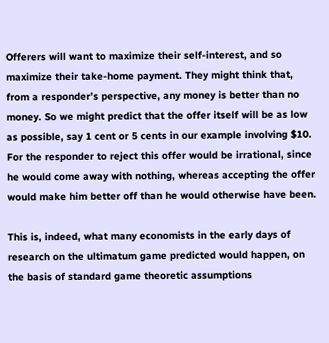Offerers will want to maximize their self-interest, and so maximize their take-home payment. They might think that, from a responder’s perspective, any money is better than no money. So we might predict that the offer itself will be as low as possible, say 1 cent or 5 cents in our example involving $10. For the responder to reject this offer would be irrational, since he would come away with nothing, whereas accepting the offer would make him better off than he would otherwise have been.

This is, indeed, what many economists in the early days of research on the ultimatum game predicted would happen, on the basis of standard game theoretic assumptions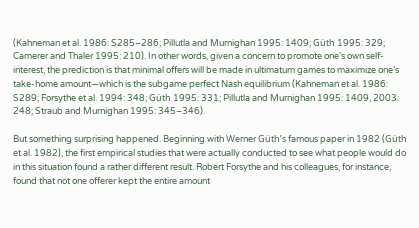(Kahneman et al. 1986: S285–286; Pillutla and Murnighan 1995: 1409; Güth 1995: 329; Camerer and Thaler 1995: 210). In other words, given a concern to promote one’s own self-interest, the prediction is that minimal offers will be made in ultimatum games to maximize one’s take-home amount—which is the subgame perfect Nash equilibrium (Kahneman et al. 1986: S289; Forsythe et al. 1994: 348; Güth 1995: 331; Pillutla and Murnighan 1995: 1409, 2003: 248; Straub and Murnighan 1995: 345–346).

But something surprising happened. Beginning with Werner Güth’s famous paper in 1982 (Güth et al. 1982), the first empirical studies that were actually conducted to see what people would do in this situation found a rather different result. Robert Forsythe and his colleagues, for instance, found that not one offerer kept the entire amount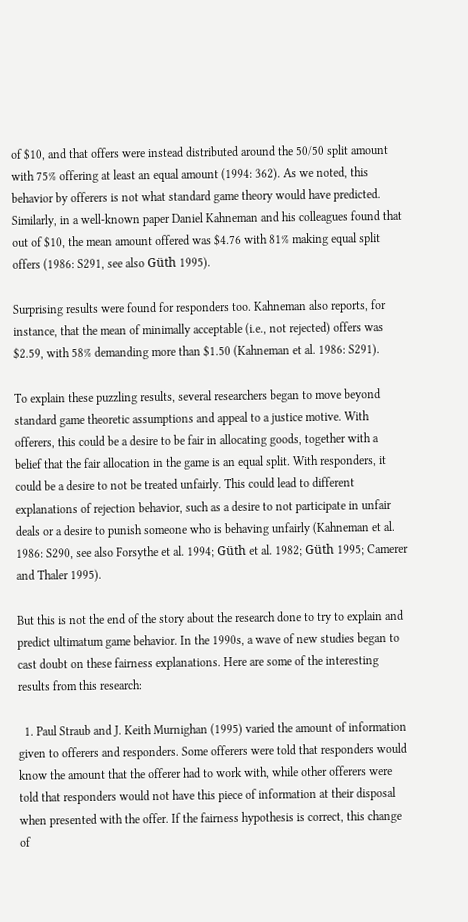of $10, and that offers were instead distributed around the 50/50 split amount with 75% offering at least an equal amount (1994: 362). As we noted, this behavior by offerers is not what standard game theory would have predicted. Similarly, in a well-known paper Daniel Kahneman and his colleagues found that out of $10, the mean amount offered was $4.76 with 81% making equal split offers (1986: S291, see also Güth 1995).

Surprising results were found for responders too. Kahneman also reports, for instance, that the mean of minimally acceptable (i.e., not rejected) offers was $2.59, with 58% demanding more than $1.50 (Kahneman et al. 1986: S291).

To explain these puzzling results, several researchers began to move beyond standard game theoretic assumptions and appeal to a justice motive. With offerers, this could be a desire to be fair in allocating goods, together with a belief that the fair allocation in the game is an equal split. With responders, it could be a desire to not be treated unfairly. This could lead to different explanations of rejection behavior, such as a desire to not participate in unfair deals or a desire to punish someone who is behaving unfairly (Kahneman et al. 1986: S290, see also Forsythe et al. 1994; Güth et al. 1982; Güth 1995; Camerer and Thaler 1995).

But this is not the end of the story about the research done to try to explain and predict ultimatum game behavior. In the 1990s, a wave of new studies began to cast doubt on these fairness explanations. Here are some of the interesting results from this research:

  1. Paul Straub and J. Keith Murnighan (1995) varied the amount of information given to offerers and responders. Some offerers were told that responders would know the amount that the offerer had to work with, while other offerers were told that responders would not have this piece of information at their disposal when presented with the offer. If the fairness hypothesis is correct, this change of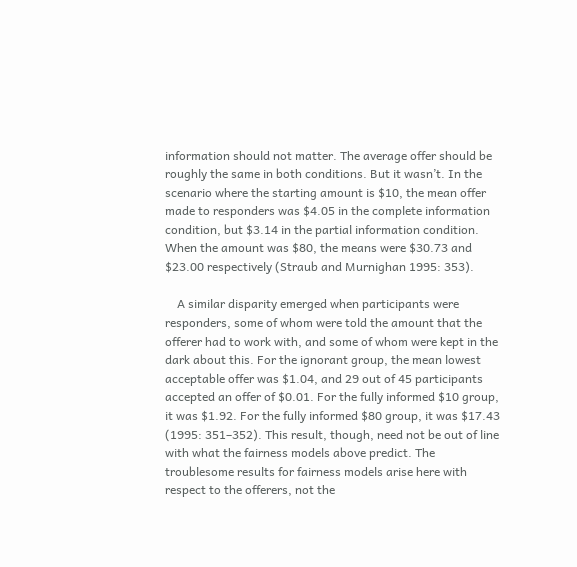information should not matter. The average offer should be roughly the same in both conditions. But it wasn’t. In the scenario where the starting amount is $10, the mean offer made to responders was $4.05 in the complete information condition, but $3.14 in the partial information condition. When the amount was $80, the means were $30.73 and $23.00 respectively (Straub and Murnighan 1995: 353).

    A similar disparity emerged when participants were responders, some of whom were told the amount that the offerer had to work with, and some of whom were kept in the dark about this. For the ignorant group, the mean lowest acceptable offer was $1.04, and 29 out of 45 participants accepted an offer of $0.01. For the fully informed $10 group, it was $1.92. For the fully informed $80 group, it was $17.43 (1995: 351–352). This result, though, need not be out of line with what the fairness models above predict. The troublesome results for fairness models arise here with respect to the offerers, not the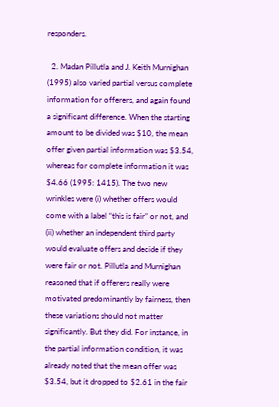responders.

  2. Madan Pillutla and J. Keith Murnighan (1995) also varied partial versus complete information for offerers, and again found a significant difference. When the starting amount to be divided was $10, the mean offer given partial information was $3.54, whereas for complete information it was $4.66 (1995: 1415). The two new wrinkles were (i) whether offers would come with a label “this is fair” or not, and (ii) whether an independent third party would evaluate offers and decide if they were fair or not. Pillutla and Murnighan reasoned that if offerers really were motivated predominantly by fairness, then these variations should not matter significantly. But they did. For instance, in the partial information condition, it was already noted that the mean offer was $3.54, but it dropped to $2.61 in the fair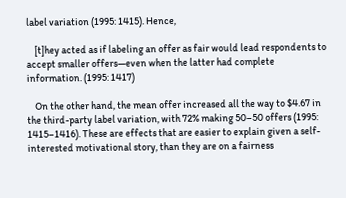label variation (1995: 1415). Hence,

    [t]hey acted as if labeling an offer as fair would lead respondents to accept smaller offers—even when the latter had complete information. (1995: 1417)

    On the other hand, the mean offer increased all the way to $4.67 in the third-party label variation, with 72% making 50–50 offers (1995: 1415–1416). These are effects that are easier to explain given a self-interested motivational story, than they are on a fairness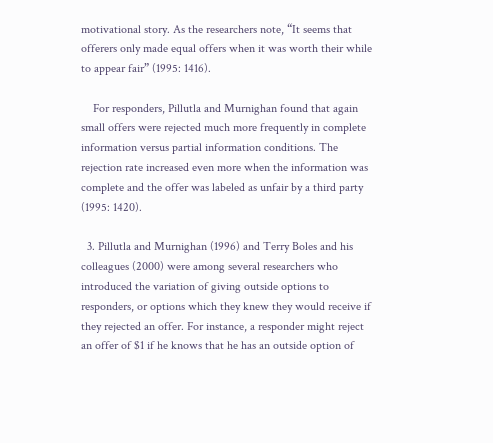motivational story. As the researchers note, “It seems that offerers only made equal offers when it was worth their while to appear fair” (1995: 1416).

    For responders, Pillutla and Murnighan found that again small offers were rejected much more frequently in complete information versus partial information conditions. The rejection rate increased even more when the information was complete and the offer was labeled as unfair by a third party (1995: 1420).

  3. Pillutla and Murnighan (1996) and Terry Boles and his colleagues (2000) were among several researchers who introduced the variation of giving outside options to responders, or options which they knew they would receive if they rejected an offer. For instance, a responder might reject an offer of $1 if he knows that he has an outside option of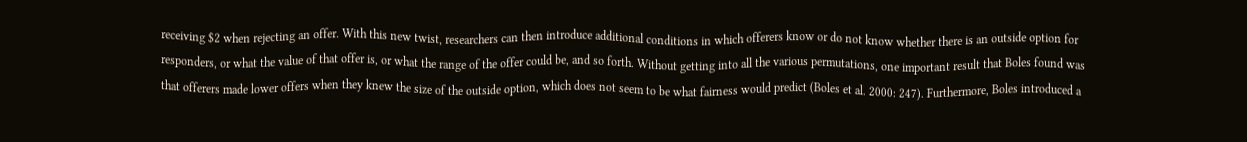receiving $2 when rejecting an offer. With this new twist, researchers can then introduce additional conditions in which offerers know or do not know whether there is an outside option for responders, or what the value of that offer is, or what the range of the offer could be, and so forth. Without getting into all the various permutations, one important result that Boles found was that offerers made lower offers when they knew the size of the outside option, which does not seem to be what fairness would predict (Boles et al. 2000: 247). Furthermore, Boles introduced a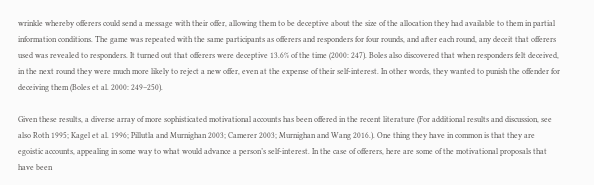wrinkle whereby offerers could send a message with their offer, allowing them to be deceptive about the size of the allocation they had available to them in partial information conditions. The game was repeated with the same participants as offerers and responders for four rounds, and after each round, any deceit that offerers used was revealed to responders. It turned out that offerers were deceptive 13.6% of the time (2000: 247). Boles also discovered that when responders felt deceived, in the next round they were much more likely to reject a new offer, even at the expense of their self-interest. In other words, they wanted to punish the offender for deceiving them (Boles et al. 2000: 249–250).

Given these results, a diverse array of more sophisticated motivational accounts has been offered in the recent literature (For additional results and discussion, see also Roth 1995; Kagel et al. 1996; Pillutla and Murnighan 2003; Camerer 2003; Murnighan and Wang 2016.). One thing they have in common is that they are egoistic accounts, appealing in some way to what would advance a person’s self-interest. In the case of offerers, here are some of the motivational proposals that have been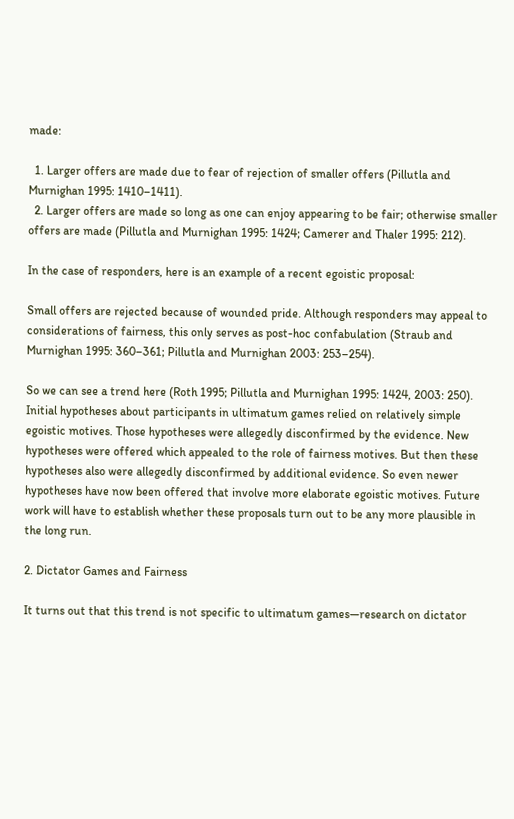made:

  1. Larger offers are made due to fear of rejection of smaller offers (Pillutla and Murnighan 1995: 1410–1411).
  2. Larger offers are made so long as one can enjoy appearing to be fair; otherwise smaller offers are made (Pillutla and Murnighan 1995: 1424; Camerer and Thaler 1995: 212).

In the case of responders, here is an example of a recent egoistic proposal:

Small offers are rejected because of wounded pride. Although responders may appeal to considerations of fairness, this only serves as post-hoc confabulation (Straub and Murnighan 1995: 360–361; Pillutla and Murnighan 2003: 253–254).

So we can see a trend here (Roth 1995; Pillutla and Murnighan 1995: 1424, 2003: 250). Initial hypotheses about participants in ultimatum games relied on relatively simple egoistic motives. Those hypotheses were allegedly disconfirmed by the evidence. New hypotheses were offered which appealed to the role of fairness motives. But then these hypotheses also were allegedly disconfirmed by additional evidence. So even newer hypotheses have now been offered that involve more elaborate egoistic motives. Future work will have to establish whether these proposals turn out to be any more plausible in the long run.

2. Dictator Games and Fairness

It turns out that this trend is not specific to ultimatum games—research on dictator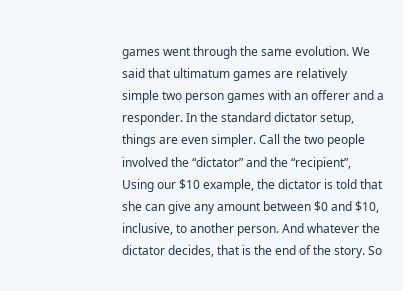games went through the same evolution. We said that ultimatum games are relatively simple two person games with an offerer and a responder. In the standard dictator setup, things are even simpler. Call the two people involved the “dictator” and the “recipient”, Using our $10 example, the dictator is told that she can give any amount between $0 and $10, inclusive, to another person. And whatever the dictator decides, that is the end of the story. So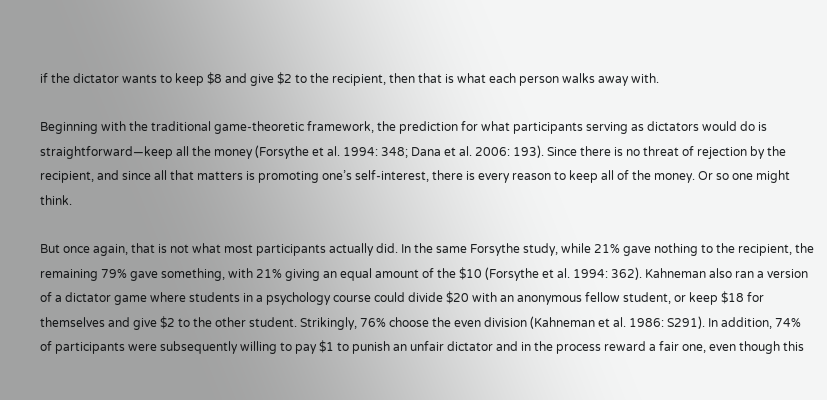if the dictator wants to keep $8 and give $2 to the recipient, then that is what each person walks away with.

Beginning with the traditional game-theoretic framework, the prediction for what participants serving as dictators would do is straightforward—keep all the money (Forsythe et al. 1994: 348; Dana et al. 2006: 193). Since there is no threat of rejection by the recipient, and since all that matters is promoting one’s self-interest, there is every reason to keep all of the money. Or so one might think.

But once again, that is not what most participants actually did. In the same Forsythe study, while 21% gave nothing to the recipient, the remaining 79% gave something, with 21% giving an equal amount of the $10 (Forsythe et al. 1994: 362). Kahneman also ran a version of a dictator game where students in a psychology course could divide $20 with an anonymous fellow student, or keep $18 for themselves and give $2 to the other student. Strikingly, 76% choose the even division (Kahneman et al. 1986: S291). In addition, 74% of participants were subsequently willing to pay $1 to punish an unfair dictator and in the process reward a fair one, even though this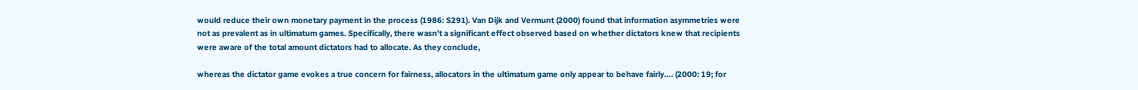would reduce their own monetary payment in the process (1986: S291). Van Dijk and Vermunt (2000) found that information asymmetries were not as prevalent as in ultimatum games. Specifically, there wasn’t a significant effect observed based on whether dictators knew that recipients were aware of the total amount dictators had to allocate. As they conclude,

whereas the dictator game evokes a true concern for fairness, allocators in the ultimatum game only appear to behave fairly…. (2000: 19; for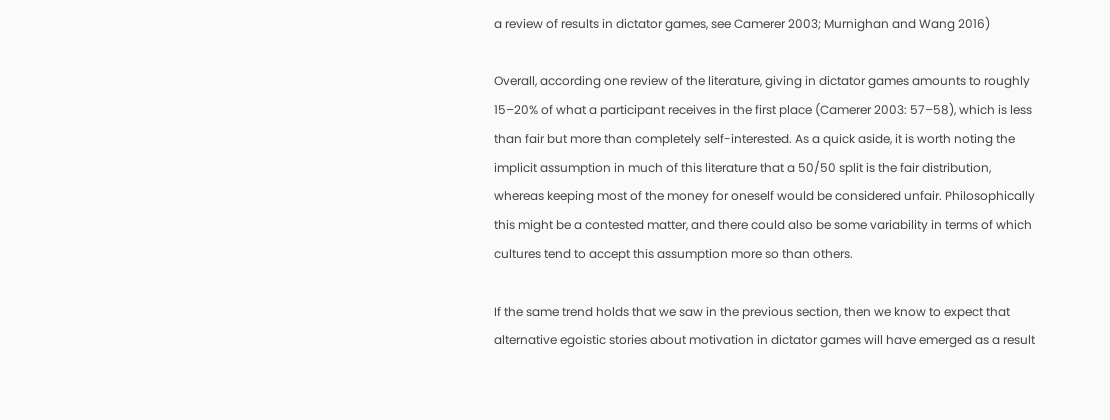a review of results in dictator games, see Camerer 2003; Murnighan and Wang 2016)

Overall, according one review of the literature, giving in dictator games amounts to roughly 15–20% of what a participant receives in the first place (Camerer 2003: 57–58), which is less than fair but more than completely self-interested. As a quick aside, it is worth noting the implicit assumption in much of this literature that a 50/50 split is the fair distribution, whereas keeping most of the money for oneself would be considered unfair. Philosophically this might be a contested matter, and there could also be some variability in terms of which cultures tend to accept this assumption more so than others.

If the same trend holds that we saw in the previous section, then we know to expect that alternative egoistic stories about motivation in dictator games will have emerged as a result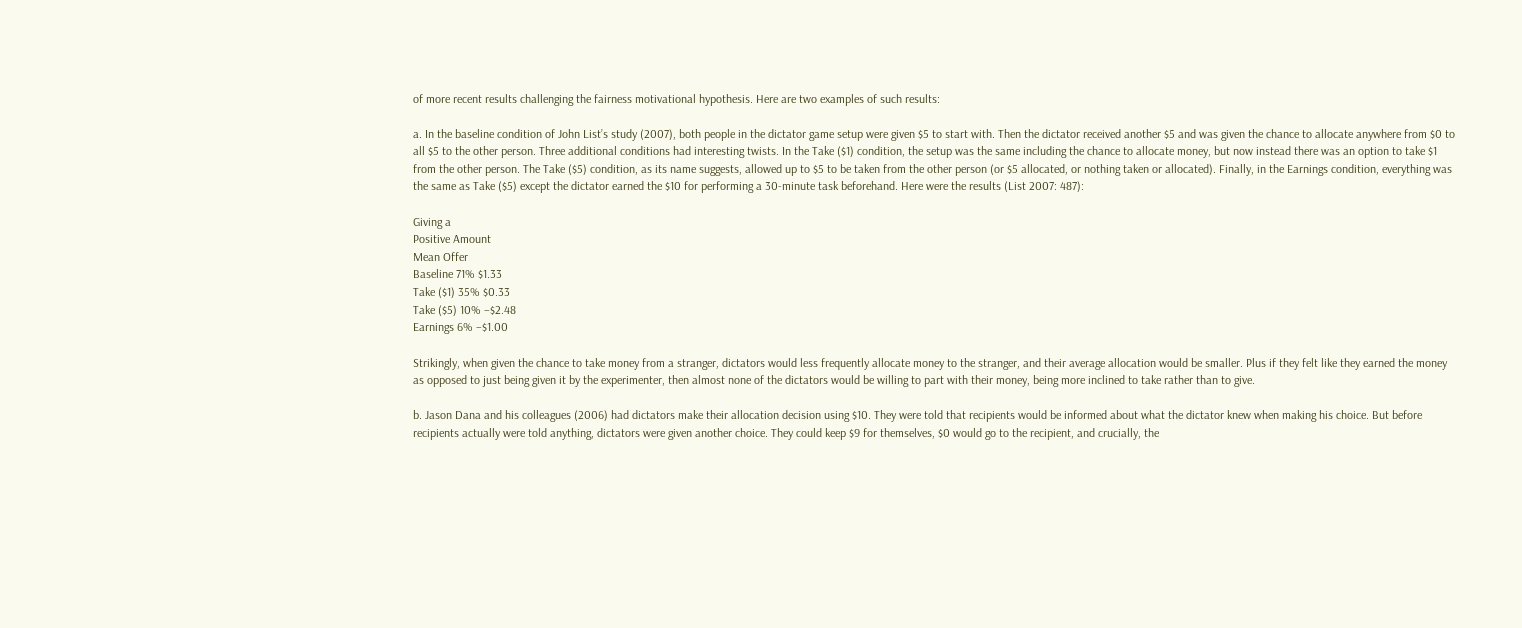of more recent results challenging the fairness motivational hypothesis. Here are two examples of such results:

a. In the baseline condition of John List’s study (2007), both people in the dictator game setup were given $5 to start with. Then the dictator received another $5 and was given the chance to allocate anywhere from $0 to all $5 to the other person. Three additional conditions had interesting twists. In the Take ($1) condition, the setup was the same including the chance to allocate money, but now instead there was an option to take $1 from the other person. The Take ($5) condition, as its name suggests, allowed up to $5 to be taken from the other person (or $5 allocated, or nothing taken or allocated). Finally, in the Earnings condition, everything was the same as Take ($5) except the dictator earned the $10 for performing a 30-minute task beforehand. Here were the results (List 2007: 487):

Giving a
Positive Amount
Mean Offer
Baseline 71% $1.33
Take ($1) 35% $0.33
Take ($5) 10% −$2.48
Earnings 6% −$1.00

Strikingly, when given the chance to take money from a stranger, dictators would less frequently allocate money to the stranger, and their average allocation would be smaller. Plus if they felt like they earned the money as opposed to just being given it by the experimenter, then almost none of the dictators would be willing to part with their money, being more inclined to take rather than to give.

b. Jason Dana and his colleagues (2006) had dictators make their allocation decision using $10. They were told that recipients would be informed about what the dictator knew when making his choice. But before recipients actually were told anything, dictators were given another choice. They could keep $9 for themselves, $0 would go to the recipient, and crucially, the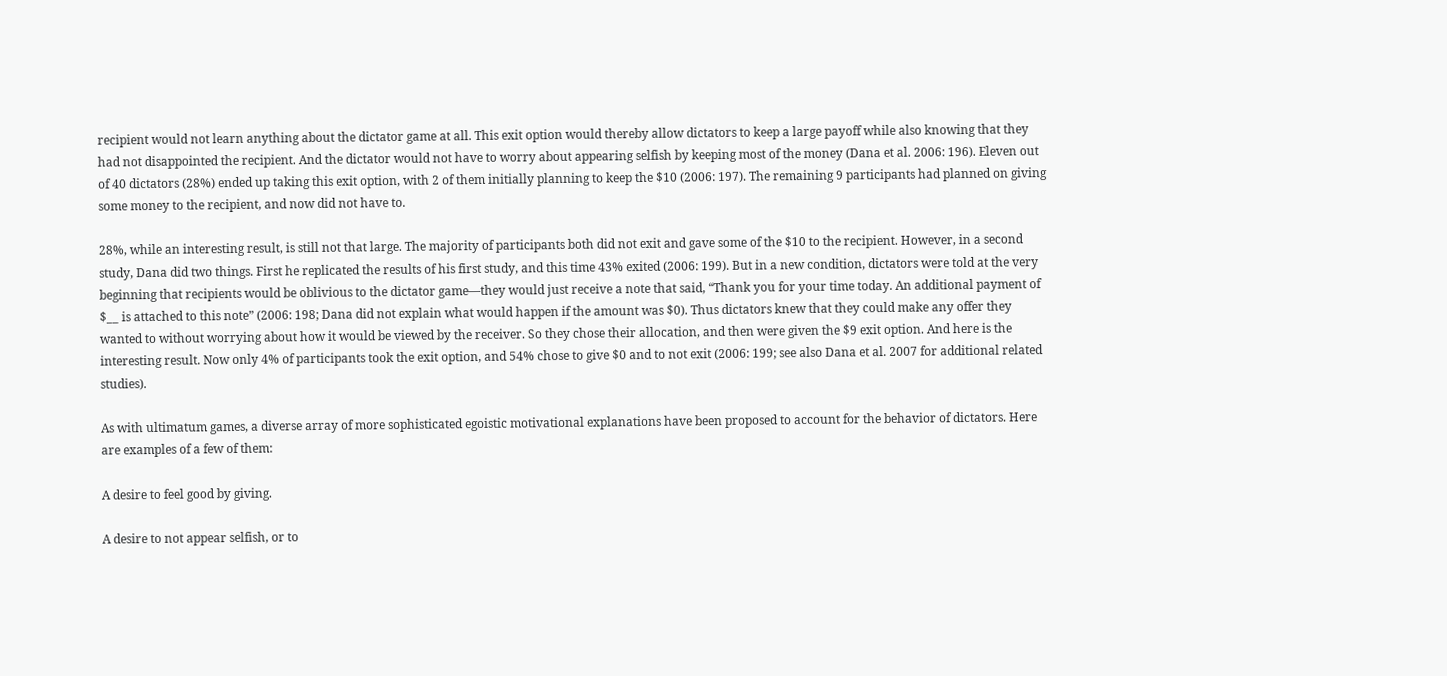recipient would not learn anything about the dictator game at all. This exit option would thereby allow dictators to keep a large payoff while also knowing that they had not disappointed the recipient. And the dictator would not have to worry about appearing selfish by keeping most of the money (Dana et al. 2006: 196). Eleven out of 40 dictators (28%) ended up taking this exit option, with 2 of them initially planning to keep the $10 (2006: 197). The remaining 9 participants had planned on giving some money to the recipient, and now did not have to.

28%, while an interesting result, is still not that large. The majority of participants both did not exit and gave some of the $10 to the recipient. However, in a second study, Dana did two things. First he replicated the results of his first study, and this time 43% exited (2006: 199). But in a new condition, dictators were told at the very beginning that recipients would be oblivious to the dictator game—they would just receive a note that said, “Thank you for your time today. An additional payment of $__ is attached to this note” (2006: 198; Dana did not explain what would happen if the amount was $0). Thus dictators knew that they could make any offer they wanted to without worrying about how it would be viewed by the receiver. So they chose their allocation, and then were given the $9 exit option. And here is the interesting result. Now only 4% of participants took the exit option, and 54% chose to give $0 and to not exit (2006: 199; see also Dana et al. 2007 for additional related studies).

As with ultimatum games, a diverse array of more sophisticated egoistic motivational explanations have been proposed to account for the behavior of dictators. Here are examples of a few of them:

A desire to feel good by giving.

A desire to not appear selfish, or to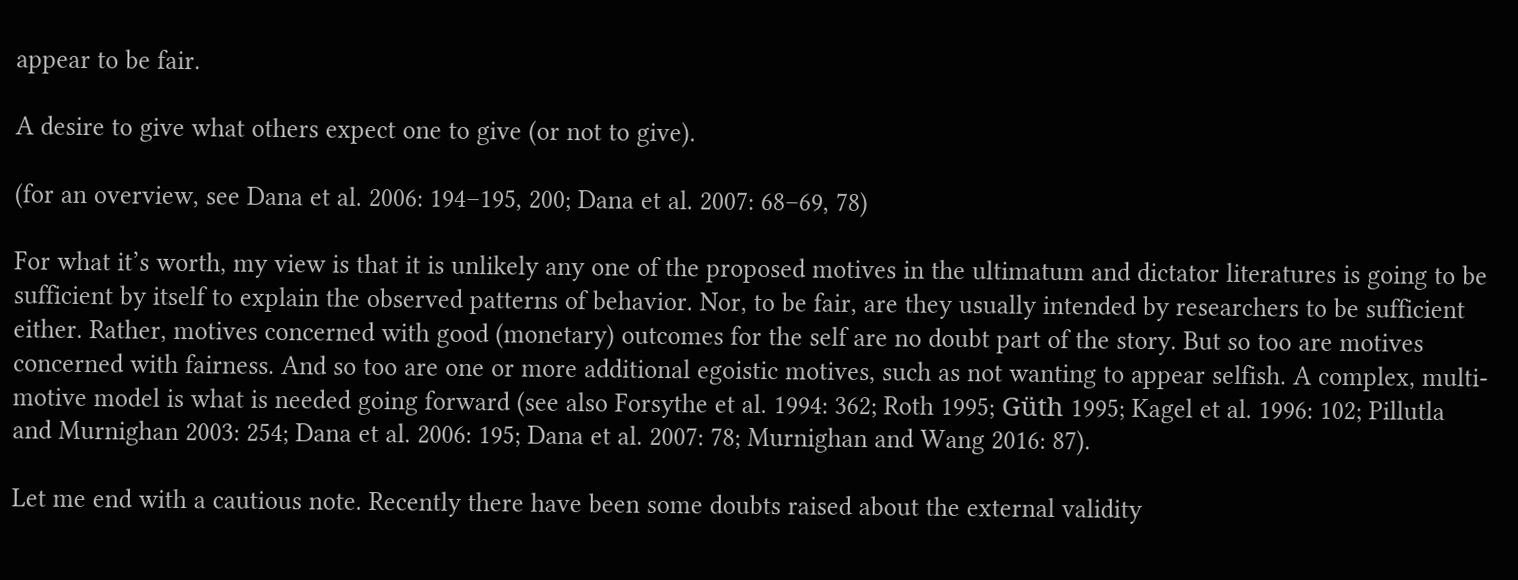appear to be fair.

A desire to give what others expect one to give (or not to give).

(for an overview, see Dana et al. 2006: 194–195, 200; Dana et al. 2007: 68–69, 78)

For what it’s worth, my view is that it is unlikely any one of the proposed motives in the ultimatum and dictator literatures is going to be sufficient by itself to explain the observed patterns of behavior. Nor, to be fair, are they usually intended by researchers to be sufficient either. Rather, motives concerned with good (monetary) outcomes for the self are no doubt part of the story. But so too are motives concerned with fairness. And so too are one or more additional egoistic motives, such as not wanting to appear selfish. A complex, multi-motive model is what is needed going forward (see also Forsythe et al. 1994: 362; Roth 1995; Güth 1995; Kagel et al. 1996: 102; Pillutla and Murnighan 2003: 254; Dana et al. 2006: 195; Dana et al. 2007: 78; Murnighan and Wang 2016: 87).

Let me end with a cautious note. Recently there have been some doubts raised about the external validity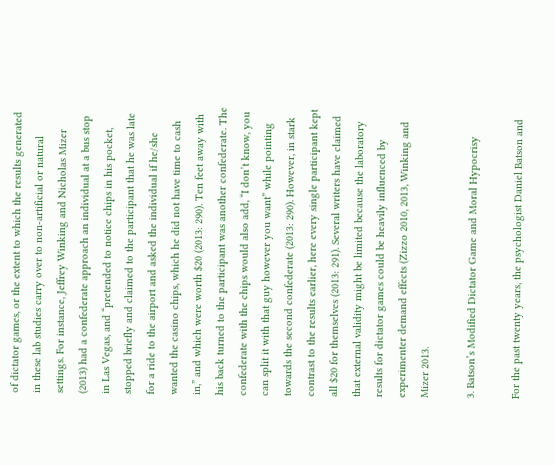of dictator games, or the extent to which the results generated in these lab studies carry over to non-artificial or natural settings. For instance, Jeffrey Winking and Nicholas Mizer (2013) had a confederate approach an individual at a bus stop in Las Vegas, and “pretended to notice chips in his pocket, stopped briefly and claimed to the participant that he was late for a ride to the airport and asked the individual if he/she wanted the casino chips, which he did not have time to cash in,” and which were worth $20 (2013: 290). Ten feet away with his back turned to the participant was another confederate. The confederate with the chips would also add, “I don’t know, you can split it with that guy however you want” while pointing towards the second confederate (2013: 290). However, in stark contrast to the results earlier, here every single participant kept all $20 for themselves (2013: 291). Several writers have claimed that external validity might be limited because the laboratory results for dictator games could be heavily influenced by experimenter demand effects (Zizzo 2010, 2013, Winking and Mizer 2013.

3. Batson’s Modified Dictator Game and Moral Hypocrisy

For the past twenty years, the psychologist Daniel Batson and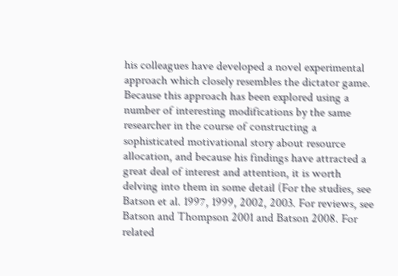his colleagues have developed a novel experimental approach which closely resembles the dictator game. Because this approach has been explored using a number of interesting modifications by the same researcher in the course of constructing a sophisticated motivational story about resource allocation, and because his findings have attracted a great deal of interest and attention, it is worth delving into them in some detail (For the studies, see Batson et al. 1997, 1999, 2002, 2003. For reviews, see Batson and Thompson 2001 and Batson 2008. For related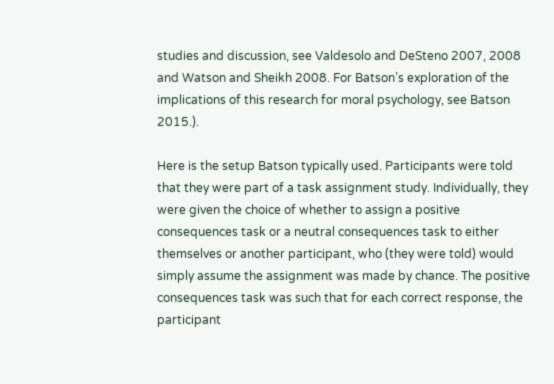studies and discussion, see Valdesolo and DeSteno 2007, 2008 and Watson and Sheikh 2008. For Batson’s exploration of the implications of this research for moral psychology, see Batson 2015.).

Here is the setup Batson typically used. Participants were told that they were part of a task assignment study. Individually, they were given the choice of whether to assign a positive consequences task or a neutral consequences task to either themselves or another participant, who (they were told) would simply assume the assignment was made by chance. The positive consequences task was such that for each correct response, the participant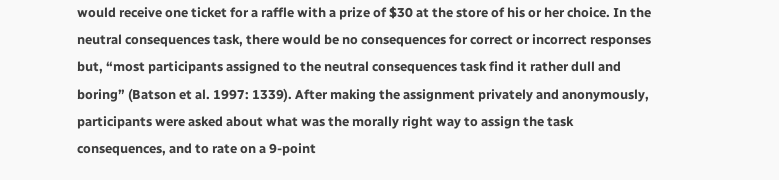would receive one ticket for a raffle with a prize of $30 at the store of his or her choice. In the neutral consequences task, there would be no consequences for correct or incorrect responses but, “most participants assigned to the neutral consequences task find it rather dull and boring” (Batson et al. 1997: 1339). After making the assignment privately and anonymously, participants were asked about what was the morally right way to assign the task consequences, and to rate on a 9-point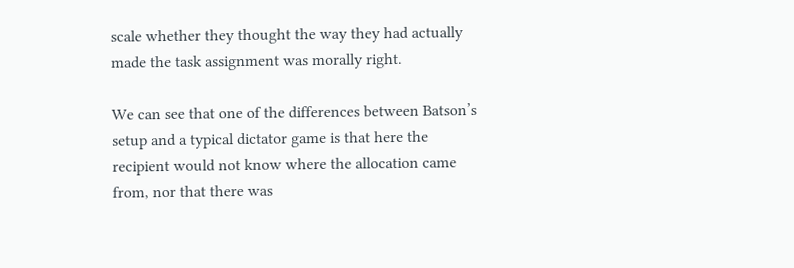scale whether they thought the way they had actually made the task assignment was morally right.

We can see that one of the differences between Batson’s setup and a typical dictator game is that here the recipient would not know where the allocation came from, nor that there was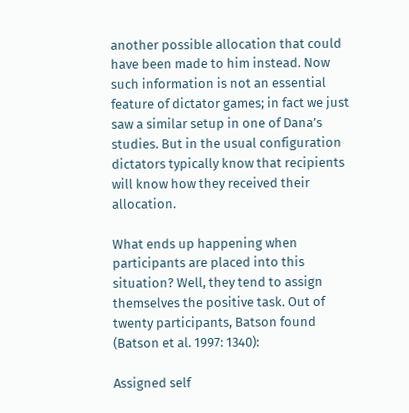another possible allocation that could have been made to him instead. Now such information is not an essential feature of dictator games; in fact we just saw a similar setup in one of Dana’s studies. But in the usual configuration dictators typically know that recipients will know how they received their allocation.

What ends up happening when participants are placed into this situation? Well, they tend to assign themselves the positive task. Out of twenty participants, Batson found (Batson et al. 1997: 1340):

Assigned self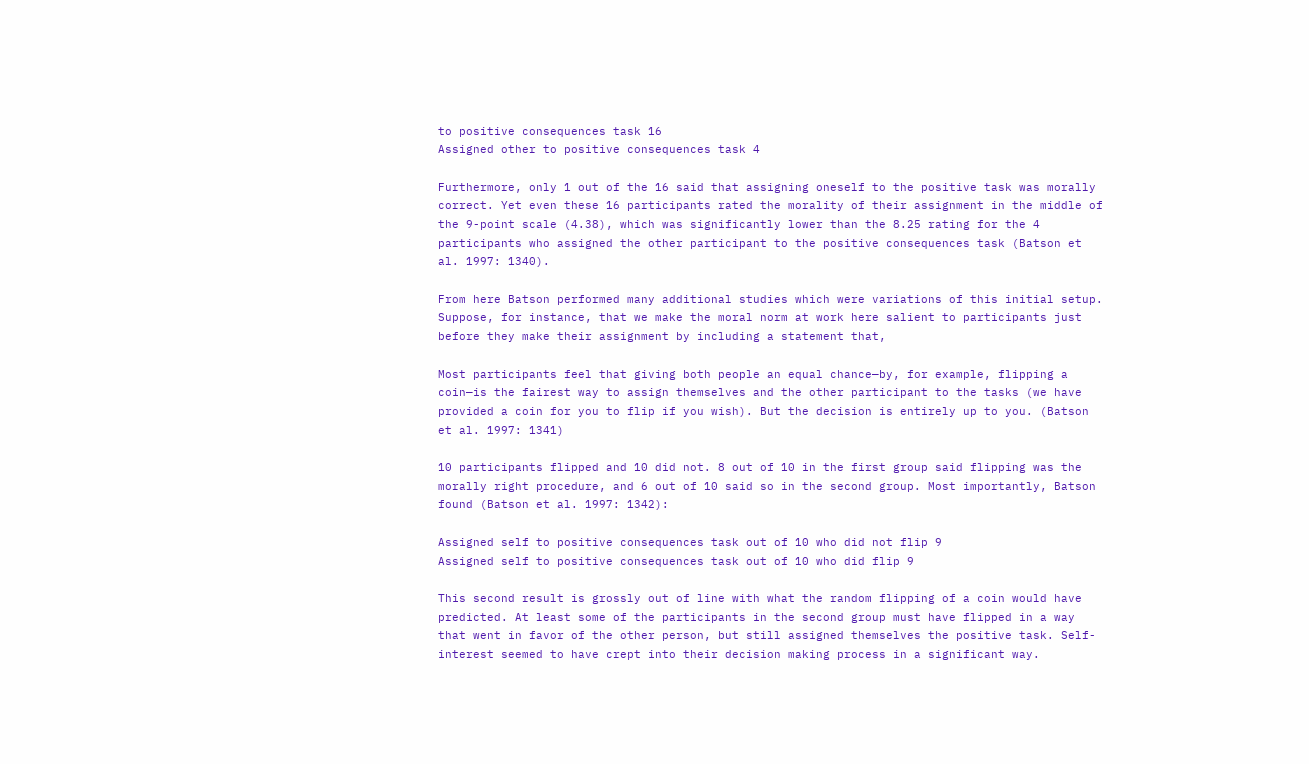to positive consequences task 16
Assigned other to positive consequences task 4

Furthermore, only 1 out of the 16 said that assigning oneself to the positive task was morally correct. Yet even these 16 participants rated the morality of their assignment in the middle of the 9-point scale (4.38), which was significantly lower than the 8.25 rating for the 4 participants who assigned the other participant to the positive consequences task (Batson et al. 1997: 1340).

From here Batson performed many additional studies which were variations of this initial setup. Suppose, for instance, that we make the moral norm at work here salient to participants just before they make their assignment by including a statement that,

Most participants feel that giving both people an equal chance—by, for example, flipping a coin—is the fairest way to assign themselves and the other participant to the tasks (we have provided a coin for you to flip if you wish). But the decision is entirely up to you. (Batson et al. 1997: 1341)

10 participants flipped and 10 did not. 8 out of 10 in the first group said flipping was the morally right procedure, and 6 out of 10 said so in the second group. Most importantly, Batson found (Batson et al. 1997: 1342):

Assigned self to positive consequences task out of 10 who did not flip 9
Assigned self to positive consequences task out of 10 who did flip 9

This second result is grossly out of line with what the random flipping of a coin would have predicted. At least some of the participants in the second group must have flipped in a way that went in favor of the other person, but still assigned themselves the positive task. Self-interest seemed to have crept into their decision making process in a significant way.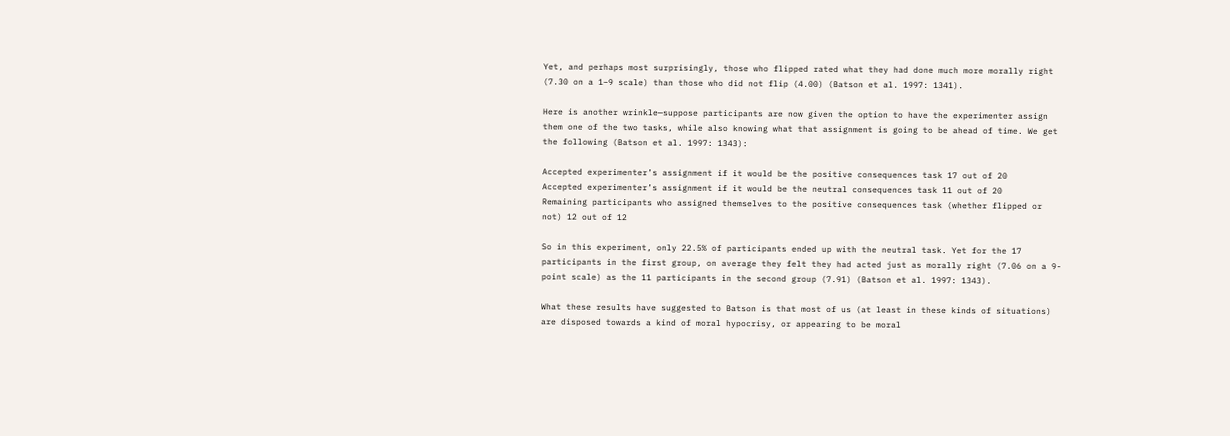Yet, and perhaps most surprisingly, those who flipped rated what they had done much more morally right (7.30 on a 1–9 scale) than those who did not flip (4.00) (Batson et al. 1997: 1341).

Here is another wrinkle—suppose participants are now given the option to have the experimenter assign them one of the two tasks, while also knowing what that assignment is going to be ahead of time. We get the following (Batson et al. 1997: 1343):

Accepted experimenter’s assignment if it would be the positive consequences task 17 out of 20
Accepted experimenter’s assignment if it would be the neutral consequences task 11 out of 20
Remaining participants who assigned themselves to the positive consequences task (whether flipped or not) 12 out of 12

So in this experiment, only 22.5% of participants ended up with the neutral task. Yet for the 17 participants in the first group, on average they felt they had acted just as morally right (7.06 on a 9-point scale) as the 11 participants in the second group (7.91) (Batson et al. 1997: 1343).

What these results have suggested to Batson is that most of us (at least in these kinds of situations) are disposed towards a kind of moral hypocrisy, or appearing to be moral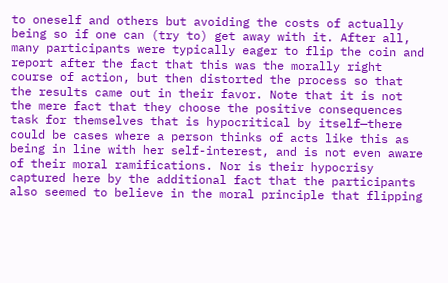to oneself and others but avoiding the costs of actually being so if one can (try to) get away with it. After all, many participants were typically eager to flip the coin and report after the fact that this was the morally right course of action, but then distorted the process so that the results came out in their favor. Note that it is not the mere fact that they choose the positive consequences task for themselves that is hypocritical by itself—there could be cases where a person thinks of acts like this as being in line with her self-interest, and is not even aware of their moral ramifications. Nor is their hypocrisy captured here by the additional fact that the participants also seemed to believe in the moral principle that flipping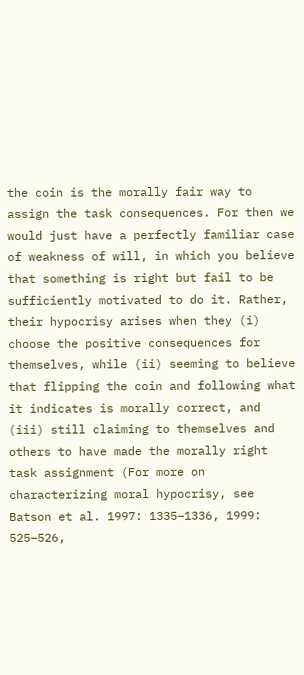the coin is the morally fair way to assign the task consequences. For then we would just have a perfectly familiar case of weakness of will, in which you believe that something is right but fail to be sufficiently motivated to do it. Rather, their hypocrisy arises when they (i) choose the positive consequences for themselves, while (ii) seeming to believe that flipping the coin and following what it indicates is morally correct, and (iii) still claiming to themselves and others to have made the morally right task assignment (For more on characterizing moral hypocrisy, see Batson et al. 1997: 1335–1336, 1999: 525–526,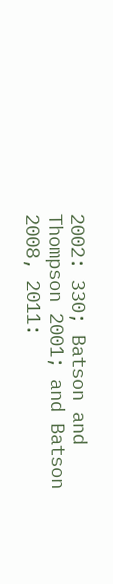2002: 330; Batson and Thompson 2001; and Batson 2008, 2011: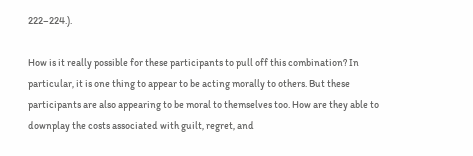222–224.).

How is it really possible for these participants to pull off this combination? In particular, it is one thing to appear to be acting morally to others. But these participants are also appearing to be moral to themselves too. How are they able to downplay the costs associated with guilt, regret, and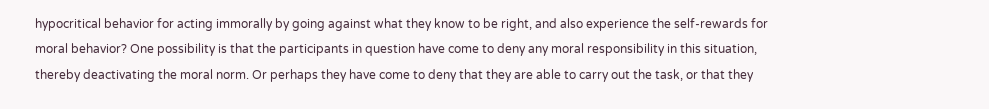hypocritical behavior for acting immorally by going against what they know to be right, and also experience the self-rewards for moral behavior? One possibility is that the participants in question have come to deny any moral responsibility in this situation, thereby deactivating the moral norm. Or perhaps they have come to deny that they are able to carry out the task, or that they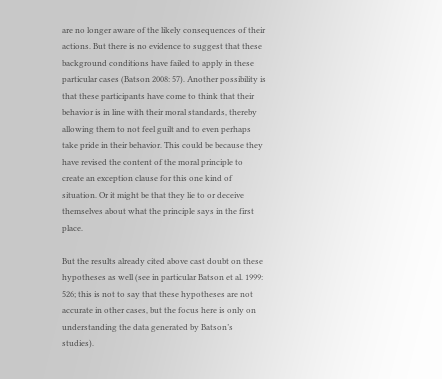are no longer aware of the likely consequences of their actions. But there is no evidence to suggest that these background conditions have failed to apply in these particular cases (Batson 2008: 57). Another possibility is that these participants have come to think that their behavior is in line with their moral standards, thereby allowing them to not feel guilt and to even perhaps take pride in their behavior. This could be because they have revised the content of the moral principle to create an exception clause for this one kind of situation. Or it might be that they lie to or deceive themselves about what the principle says in the first place.

But the results already cited above cast doubt on these hypotheses as well (see in particular Batson et al. 1999: 526; this is not to say that these hypotheses are not accurate in other cases, but the focus here is only on understanding the data generated by Batson’s studies).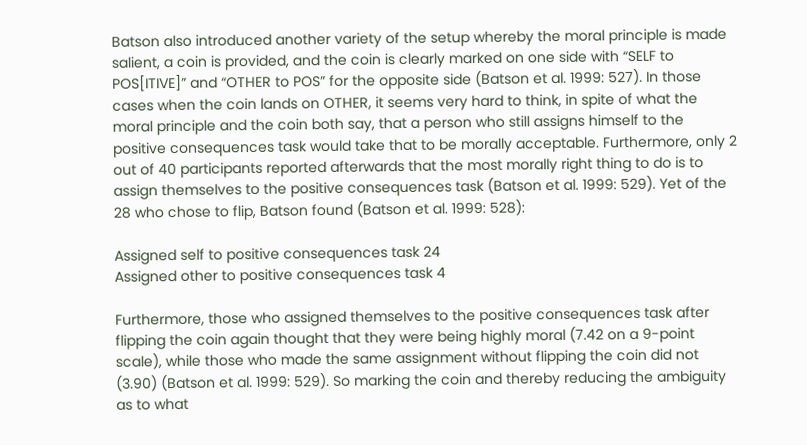Batson also introduced another variety of the setup whereby the moral principle is made salient, a coin is provided, and the coin is clearly marked on one side with “SELF to POS[ITIVE]” and “OTHER to POS” for the opposite side (Batson et al. 1999: 527). In those cases when the coin lands on OTHER, it seems very hard to think, in spite of what the moral principle and the coin both say, that a person who still assigns himself to the positive consequences task would take that to be morally acceptable. Furthermore, only 2 out of 40 participants reported afterwards that the most morally right thing to do is to assign themselves to the positive consequences task (Batson et al. 1999: 529). Yet of the 28 who chose to flip, Batson found (Batson et al. 1999: 528):

Assigned self to positive consequences task 24
Assigned other to positive consequences task 4

Furthermore, those who assigned themselves to the positive consequences task after flipping the coin again thought that they were being highly moral (7.42 on a 9-point scale), while those who made the same assignment without flipping the coin did not (3.90) (Batson et al. 1999: 529). So marking the coin and thereby reducing the ambiguity as to what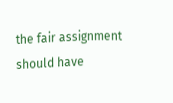the fair assignment should have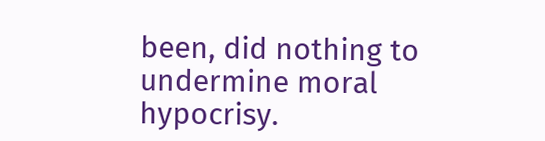been, did nothing to undermine moral hypocrisy.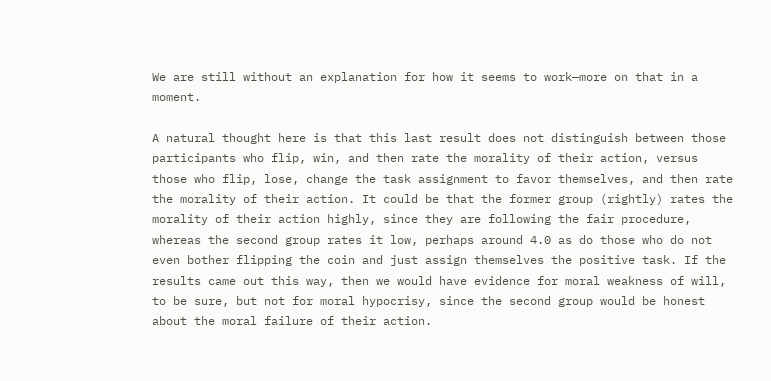We are still without an explanation for how it seems to work—more on that in a moment.

A natural thought here is that this last result does not distinguish between those participants who flip, win, and then rate the morality of their action, versus those who flip, lose, change the task assignment to favor themselves, and then rate the morality of their action. It could be that the former group (rightly) rates the morality of their action highly, since they are following the fair procedure, whereas the second group rates it low, perhaps around 4.0 as do those who do not even bother flipping the coin and just assign themselves the positive task. If the results came out this way, then we would have evidence for moral weakness of will, to be sure, but not for moral hypocrisy, since the second group would be honest about the moral failure of their action.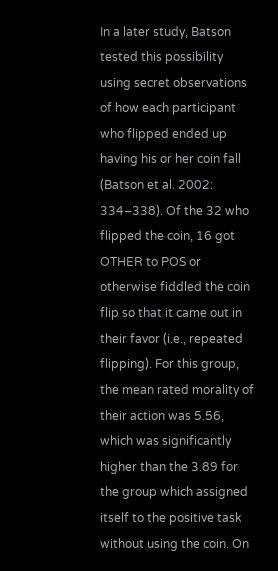In a later study, Batson tested this possibility using secret observations of how each participant who flipped ended up having his or her coin fall (Batson et al. 2002: 334–338). Of the 32 who flipped the coin, 16 got OTHER to POS or otherwise fiddled the coin flip so that it came out in their favor (i.e., repeated flipping). For this group, the mean rated morality of their action was 5.56, which was significantly higher than the 3.89 for the group which assigned itself to the positive task without using the coin. On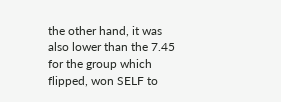the other hand, it was also lower than the 7.45 for the group which flipped, won SELF to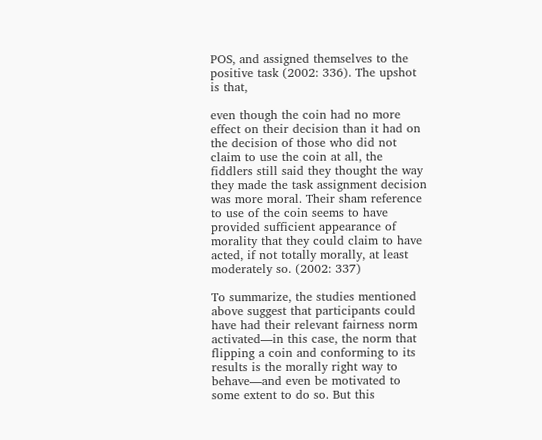POS, and assigned themselves to the positive task (2002: 336). The upshot is that,

even though the coin had no more effect on their decision than it had on the decision of those who did not claim to use the coin at all, the fiddlers still said they thought the way they made the task assignment decision was more moral. Their sham reference to use of the coin seems to have provided sufficient appearance of morality that they could claim to have acted, if not totally morally, at least moderately so. (2002: 337)

To summarize, the studies mentioned above suggest that participants could have had their relevant fairness norm activated—in this case, the norm that flipping a coin and conforming to its results is the morally right way to behave—and even be motivated to some extent to do so. But this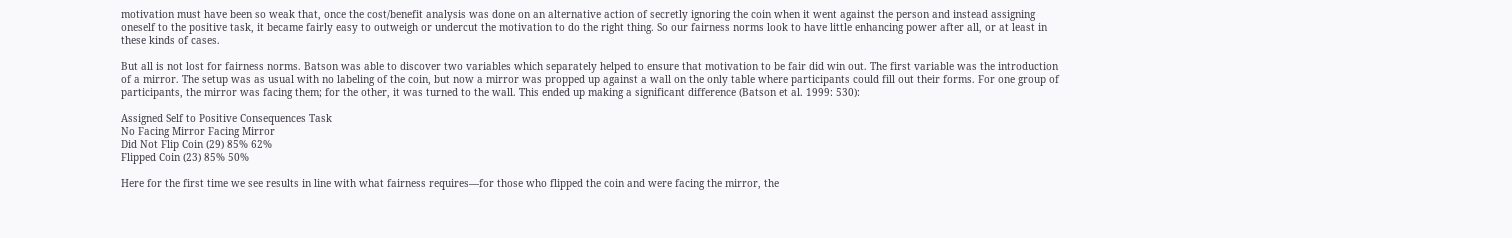motivation must have been so weak that, once the cost/benefit analysis was done on an alternative action of secretly ignoring the coin when it went against the person and instead assigning oneself to the positive task, it became fairly easy to outweigh or undercut the motivation to do the right thing. So our fairness norms look to have little enhancing power after all, or at least in these kinds of cases.

But all is not lost for fairness norms. Batson was able to discover two variables which separately helped to ensure that motivation to be fair did win out. The first variable was the introduction of a mirror. The setup was as usual with no labeling of the coin, but now a mirror was propped up against a wall on the only table where participants could fill out their forms. For one group of participants, the mirror was facing them; for the other, it was turned to the wall. This ended up making a significant difference (Batson et al. 1999: 530):

Assigned Self to Positive Consequences Task
No Facing Mirror Facing Mirror
Did Not Flip Coin (29) 85% 62%
Flipped Coin (23) 85% 50%

Here for the first time we see results in line with what fairness requires—for those who flipped the coin and were facing the mirror, the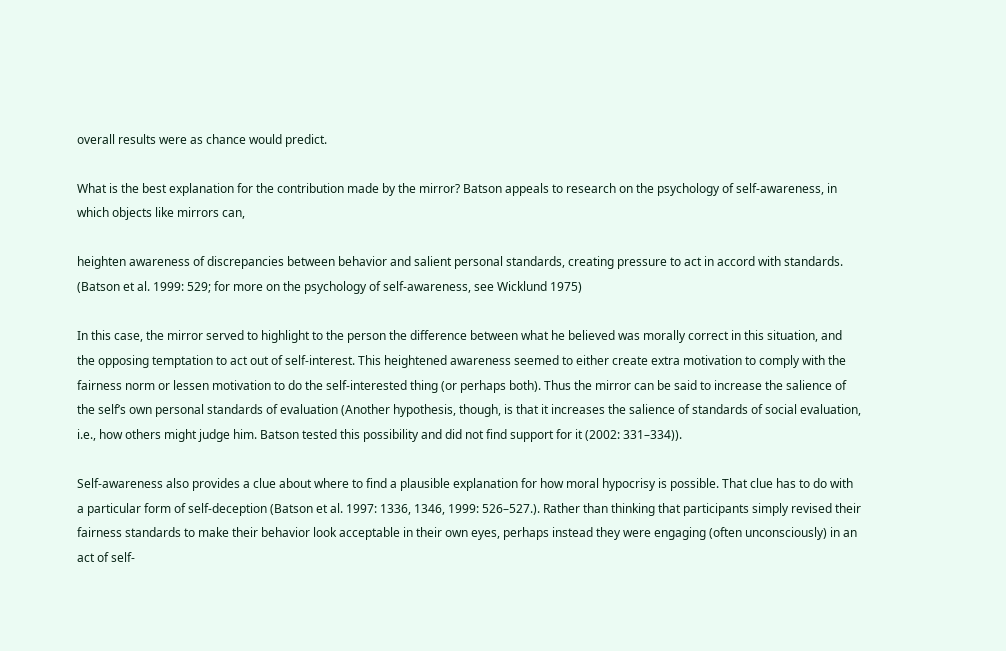overall results were as chance would predict.

What is the best explanation for the contribution made by the mirror? Batson appeals to research on the psychology of self-awareness, in which objects like mirrors can,

heighten awareness of discrepancies between behavior and salient personal standards, creating pressure to act in accord with standards. (Batson et al. 1999: 529; for more on the psychology of self-awareness, see Wicklund 1975)

In this case, the mirror served to highlight to the person the difference between what he believed was morally correct in this situation, and the opposing temptation to act out of self-interest. This heightened awareness seemed to either create extra motivation to comply with the fairness norm or lessen motivation to do the self-interested thing (or perhaps both). Thus the mirror can be said to increase the salience of the self’s own personal standards of evaluation (Another hypothesis, though, is that it increases the salience of standards of social evaluation, i.e., how others might judge him. Batson tested this possibility and did not find support for it (2002: 331–334)).

Self-awareness also provides a clue about where to find a plausible explanation for how moral hypocrisy is possible. That clue has to do with a particular form of self-deception (Batson et al. 1997: 1336, 1346, 1999: 526–527.). Rather than thinking that participants simply revised their fairness standards to make their behavior look acceptable in their own eyes, perhaps instead they were engaging (often unconsciously) in an act of self-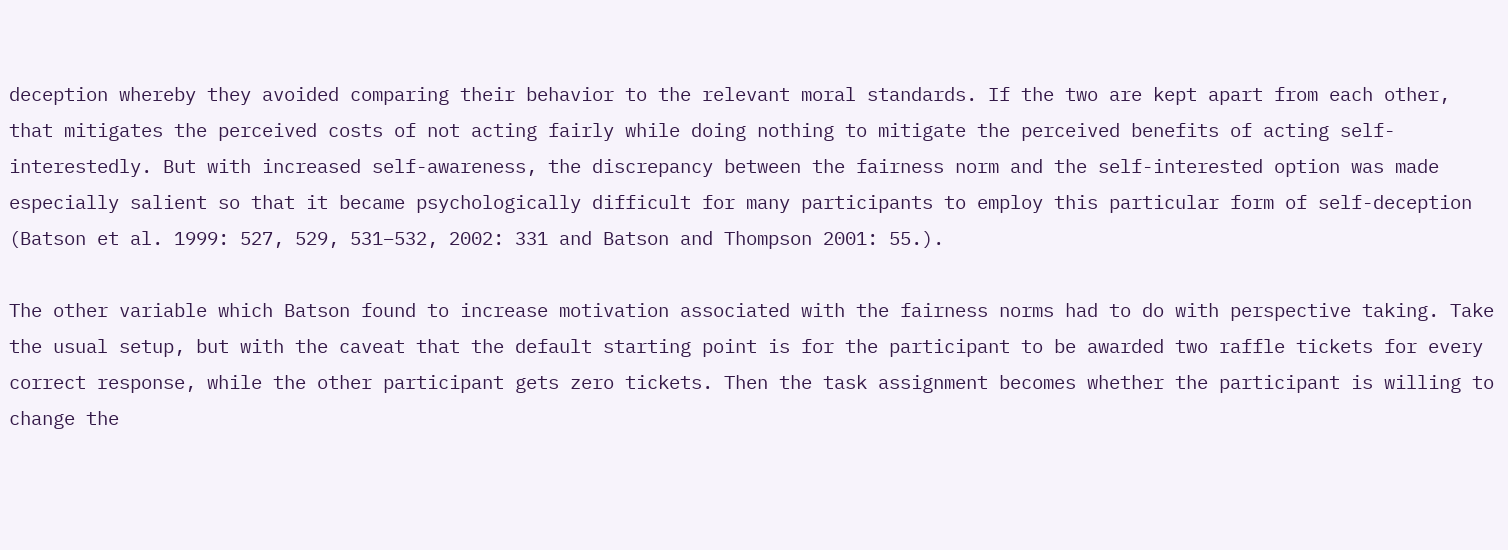deception whereby they avoided comparing their behavior to the relevant moral standards. If the two are kept apart from each other, that mitigates the perceived costs of not acting fairly while doing nothing to mitigate the perceived benefits of acting self-interestedly. But with increased self-awareness, the discrepancy between the fairness norm and the self-interested option was made especially salient so that it became psychologically difficult for many participants to employ this particular form of self-deception (Batson et al. 1999: 527, 529, 531–532, 2002: 331 and Batson and Thompson 2001: 55.).

The other variable which Batson found to increase motivation associated with the fairness norms had to do with perspective taking. Take the usual setup, but with the caveat that the default starting point is for the participant to be awarded two raffle tickets for every correct response, while the other participant gets zero tickets. Then the task assignment becomes whether the participant is willing to change the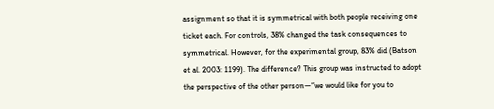assignment so that it is symmetrical with both people receiving one ticket each. For controls, 38% changed the task consequences to symmetrical. However, for the experimental group, 83% did (Batson et al. 2003: 1199). The difference? This group was instructed to adopt the perspective of the other person—“we would like for you to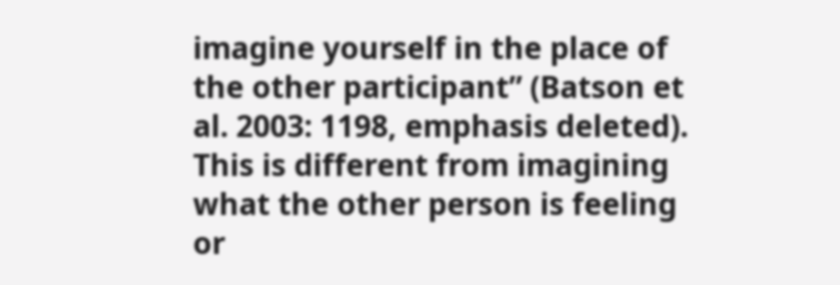imagine yourself in the place of the other participant” (Batson et al. 2003: 1198, emphasis deleted). This is different from imagining what the other person is feeling or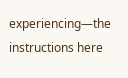experiencing—the instructions here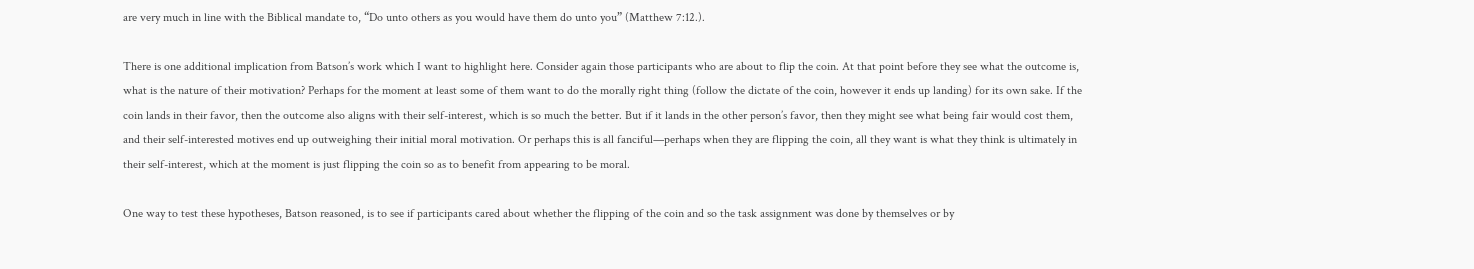are very much in line with the Biblical mandate to, “Do unto others as you would have them do unto you” (Matthew 7:12.).

There is one additional implication from Batson’s work which I want to highlight here. Consider again those participants who are about to flip the coin. At that point before they see what the outcome is, what is the nature of their motivation? Perhaps for the moment at least some of them want to do the morally right thing (follow the dictate of the coin, however it ends up landing) for its own sake. If the coin lands in their favor, then the outcome also aligns with their self-interest, which is so much the better. But if it lands in the other person’s favor, then they might see what being fair would cost them, and their self-interested motives end up outweighing their initial moral motivation. Or perhaps this is all fanciful—perhaps when they are flipping the coin, all they want is what they think is ultimately in their self-interest, which at the moment is just flipping the coin so as to benefit from appearing to be moral.

One way to test these hypotheses, Batson reasoned, is to see if participants cared about whether the flipping of the coin and so the task assignment was done by themselves or by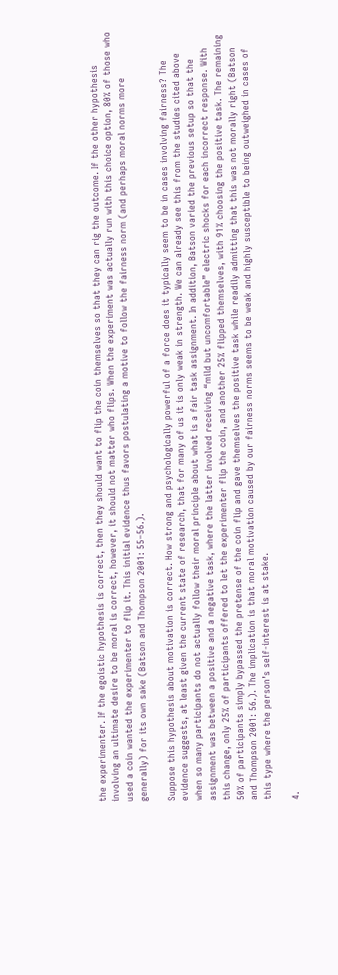the experimenter. If the egoistic hypothesis is correct, then they should want to flip the coin themselves so that they can rig the outcome. If the other hypothesis involving an ultimate desire to be moral is correct, however, it should not matter who flips. When the experiment was actually run with this choice option, 80% of those who used a coin wanted the experimenter to flip it. This initial evidence thus favors postulating a motive to follow the fairness norm (and perhaps moral norms more generally) for its own sake (Batson and Thompson 2001: 55–56.).

Suppose this hypothesis about motivation is correct. How strong and psychologically powerful of a force does it typically seem to be in cases involving fairness? The evidence suggests, at least given the current state of research, that for many of us it is only weak in strength. We can already see this from the studies cited above when so many participants do not actually follow their moral principle about what is a fair task assignment. In addition, Batson varied the previous setup so that the assignment was between a positive and a negative task, where the latter involved receiving “mild but uncomfortable” electric shocks for each incorrect response. With this change, only 25% of participants offered to let the experimenter flip the coin, and another 25% flipped themselves, with 91% choosing the positive task. The remaining 50% of participants simply bypassed the pretense of the coin flip and gave themselves the positive task while readily admitting that this was not morally right (Batson and Thompson 2001: 56.). The implication is that moral motivation caused by our fairness norms seems to be weak and highly susceptible to being outweighed in cases of this type where the person’s self-interest is at stake.

4.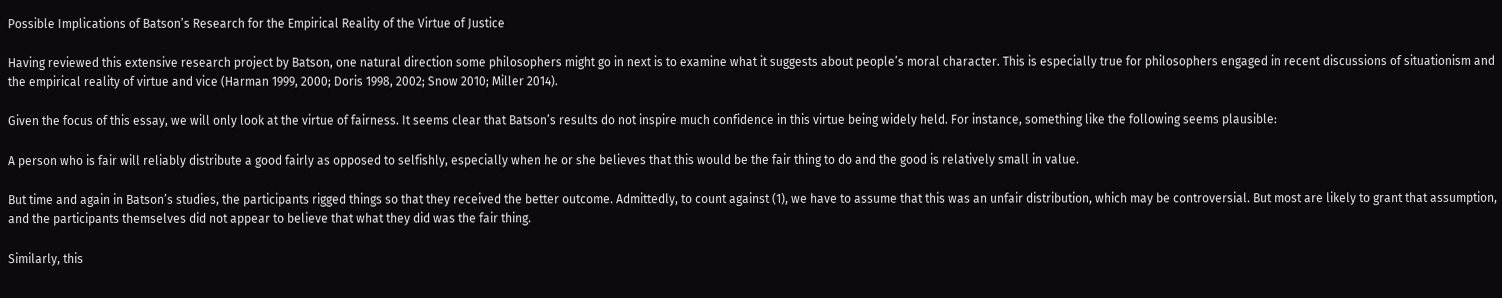Possible Implications of Batson’s Research for the Empirical Reality of the Virtue of Justice

Having reviewed this extensive research project by Batson, one natural direction some philosophers might go in next is to examine what it suggests about people’s moral character. This is especially true for philosophers engaged in recent discussions of situationism and the empirical reality of virtue and vice (Harman 1999, 2000; Doris 1998, 2002; Snow 2010; Miller 2014).

Given the focus of this essay, we will only look at the virtue of fairness. It seems clear that Batson’s results do not inspire much confidence in this virtue being widely held. For instance, something like the following seems plausible:

A person who is fair will reliably distribute a good fairly as opposed to selfishly, especially when he or she believes that this would be the fair thing to do and the good is relatively small in value.

But time and again in Batson’s studies, the participants rigged things so that they received the better outcome. Admittedly, to count against (1), we have to assume that this was an unfair distribution, which may be controversial. But most are likely to grant that assumption, and the participants themselves did not appear to believe that what they did was the fair thing.

Similarly, this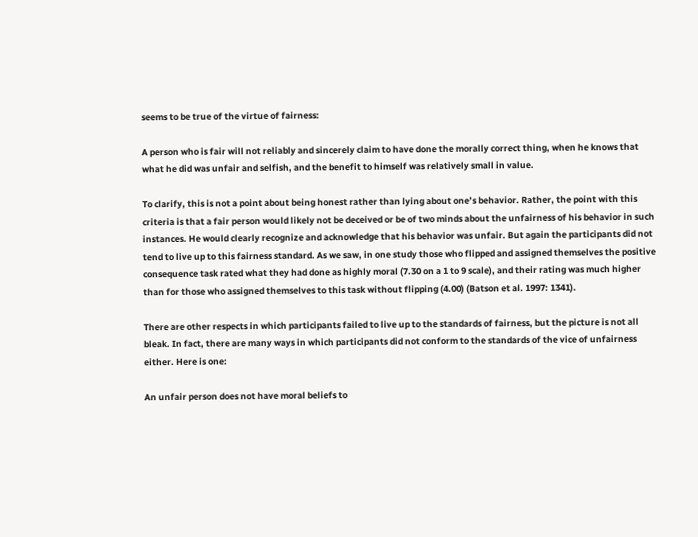seems to be true of the virtue of fairness:

A person who is fair will not reliably and sincerely claim to have done the morally correct thing, when he knows that what he did was unfair and selfish, and the benefit to himself was relatively small in value.

To clarify, this is not a point about being honest rather than lying about one’s behavior. Rather, the point with this criteria is that a fair person would likely not be deceived or be of two minds about the unfairness of his behavior in such instances. He would clearly recognize and acknowledge that his behavior was unfair. But again the participants did not tend to live up to this fairness standard. As we saw, in one study those who flipped and assigned themselves the positive consequence task rated what they had done as highly moral (7.30 on a 1 to 9 scale), and their rating was much higher than for those who assigned themselves to this task without flipping (4.00) (Batson et al. 1997: 1341).

There are other respects in which participants failed to live up to the standards of fairness, but the picture is not all bleak. In fact, there are many ways in which participants did not conform to the standards of the vice of unfairness either. Here is one:

An unfair person does not have moral beliefs to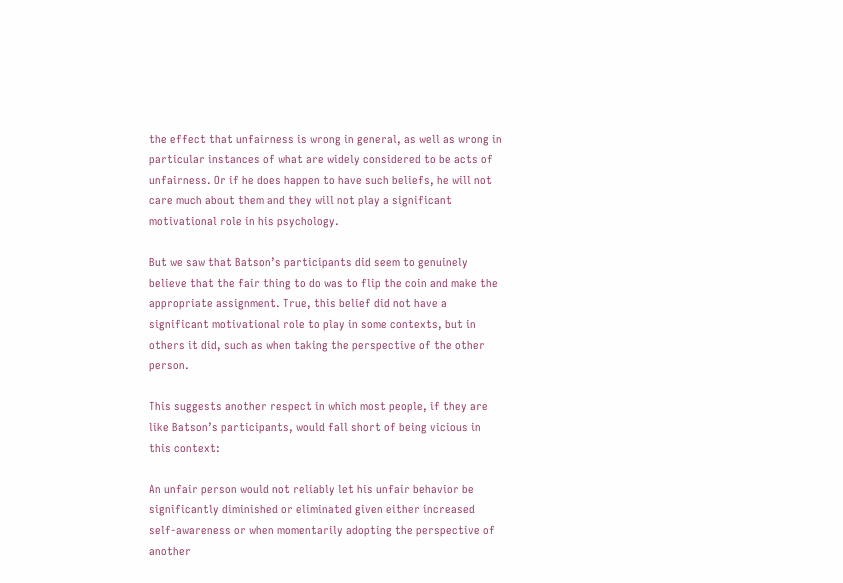the effect that unfairness is wrong in general, as well as wrong in particular instances of what are widely considered to be acts of unfairness. Or if he does happen to have such beliefs, he will not care much about them and they will not play a significant motivational role in his psychology.

But we saw that Batson’s participants did seem to genuinely believe that the fair thing to do was to flip the coin and make the appropriate assignment. True, this belief did not have a significant motivational role to play in some contexts, but in others it did, such as when taking the perspective of the other person.

This suggests another respect in which most people, if they are like Batson’s participants, would fall short of being vicious in this context:

An unfair person would not reliably let his unfair behavior be significantly diminished or eliminated given either increased self-awareness or when momentarily adopting the perspective of another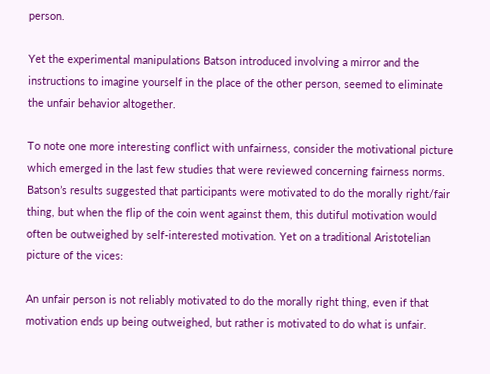person.

Yet the experimental manipulations Batson introduced involving a mirror and the instructions to imagine yourself in the place of the other person, seemed to eliminate the unfair behavior altogether.

To note one more interesting conflict with unfairness, consider the motivational picture which emerged in the last few studies that were reviewed concerning fairness norms. Batson’s results suggested that participants were motivated to do the morally right/fair thing, but when the flip of the coin went against them, this dutiful motivation would often be outweighed by self-interested motivation. Yet on a traditional Aristotelian picture of the vices:

An unfair person is not reliably motivated to do the morally right thing, even if that motivation ends up being outweighed, but rather is motivated to do what is unfair.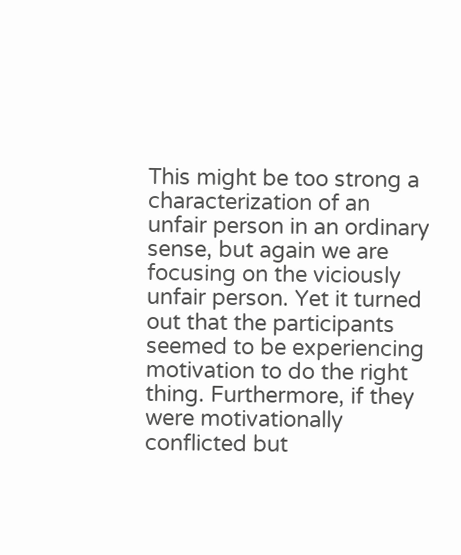This might be too strong a characterization of an unfair person in an ordinary sense, but again we are focusing on the viciously unfair person. Yet it turned out that the participants seemed to be experiencing motivation to do the right thing. Furthermore, if they were motivationally conflicted but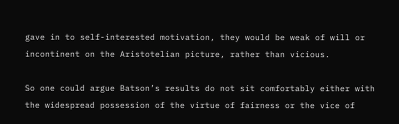gave in to self-interested motivation, they would be weak of will or incontinent on the Aristotelian picture, rather than vicious.

So one could argue Batson’s results do not sit comfortably either with the widespread possession of the virtue of fairness or the vice of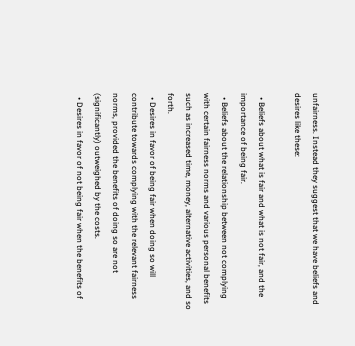unfairness. Instead they suggest that we have beliefs and desires like these:

  • Beliefs about what is fair and what is not fair, and the importance of being fair.
  • Beliefs about the relationship between not complying with certain fairness norms and various personal benefits such as increased time, money, alternative activities, and so forth.
  • Desires in favor of being fair when doing so will contribute towards complying with the relevant fairness norms, provided the benefits of doing so are not (significantly) outweighed by the costs.
  • Desires in favor of not being fair when the benefits of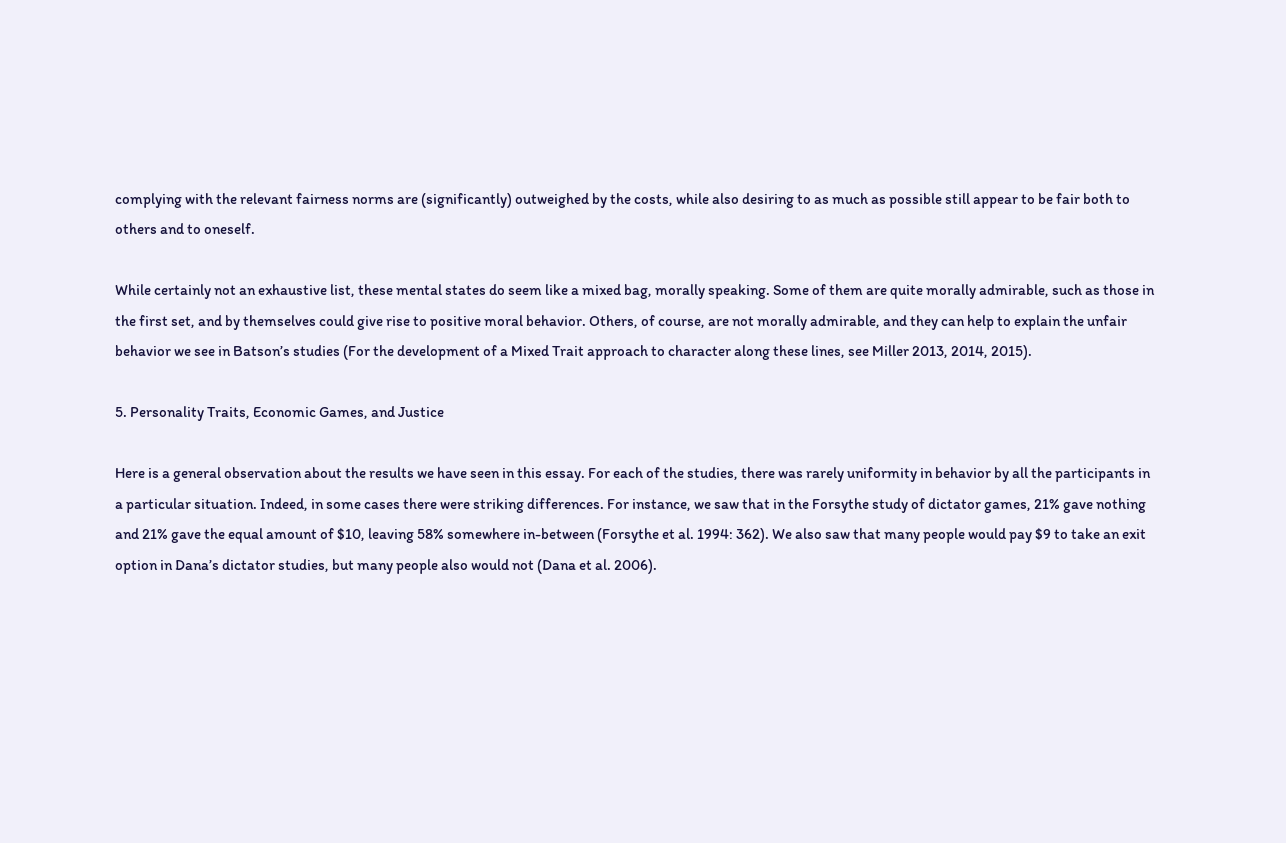complying with the relevant fairness norms are (significantly) outweighed by the costs, while also desiring to as much as possible still appear to be fair both to others and to oneself.

While certainly not an exhaustive list, these mental states do seem like a mixed bag, morally speaking. Some of them are quite morally admirable, such as those in the first set, and by themselves could give rise to positive moral behavior. Others, of course, are not morally admirable, and they can help to explain the unfair behavior we see in Batson’s studies (For the development of a Mixed Trait approach to character along these lines, see Miller 2013, 2014, 2015).

5. Personality Traits, Economic Games, and Justice

Here is a general observation about the results we have seen in this essay. For each of the studies, there was rarely uniformity in behavior by all the participants in a particular situation. Indeed, in some cases there were striking differences. For instance, we saw that in the Forsythe study of dictator games, 21% gave nothing and 21% gave the equal amount of $10, leaving 58% somewhere in-between (Forsythe et al. 1994: 362). We also saw that many people would pay $9 to take an exit option in Dana’s dictator studies, but many people also would not (Dana et al. 2006).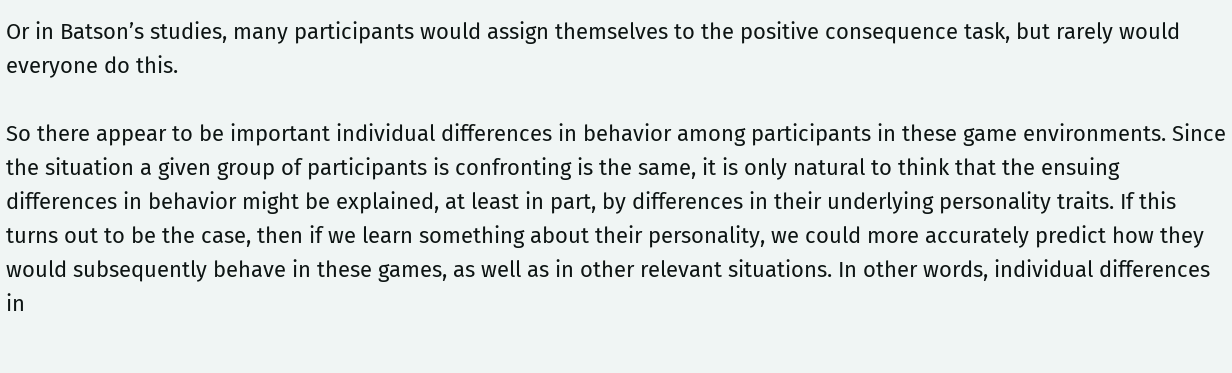Or in Batson’s studies, many participants would assign themselves to the positive consequence task, but rarely would everyone do this.

So there appear to be important individual differences in behavior among participants in these game environments. Since the situation a given group of participants is confronting is the same, it is only natural to think that the ensuing differences in behavior might be explained, at least in part, by differences in their underlying personality traits. If this turns out to be the case, then if we learn something about their personality, we could more accurately predict how they would subsequently behave in these games, as well as in other relevant situations. In other words, individual differences in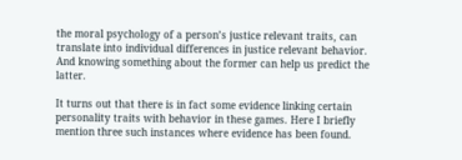the moral psychology of a person’s justice relevant traits, can translate into individual differences in justice relevant behavior. And knowing something about the former can help us predict the latter.

It turns out that there is in fact some evidence linking certain personality traits with behavior in these games. Here I briefly mention three such instances where evidence has been found.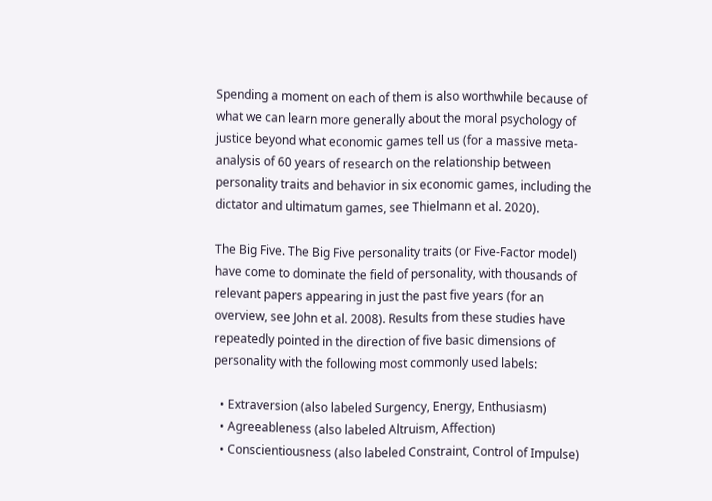Spending a moment on each of them is also worthwhile because of what we can learn more generally about the moral psychology of justice beyond what economic games tell us (for a massive meta-analysis of 60 years of research on the relationship between personality traits and behavior in six economic games, including the dictator and ultimatum games, see Thielmann et al. 2020).

The Big Five. The Big Five personality traits (or Five-Factor model) have come to dominate the field of personality, with thousands of relevant papers appearing in just the past five years (for an overview, see John et al. 2008). Results from these studies have repeatedly pointed in the direction of five basic dimensions of personality with the following most commonly used labels:

  • Extraversion (also labeled Surgency, Energy, Enthusiasm)
  • Agreeableness (also labeled Altruism, Affection)
  • Conscientiousness (also labeled Constraint, Control of Impulse)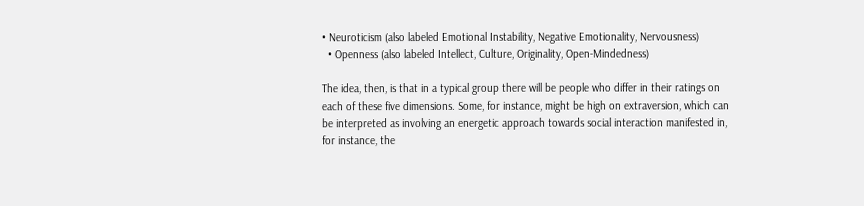• Neuroticism (also labeled Emotional Instability, Negative Emotionality, Nervousness)
  • Openness (also labeled Intellect, Culture, Originality, Open-Mindedness)

The idea, then, is that in a typical group there will be people who differ in their ratings on each of these five dimensions. Some, for instance, might be high on extraversion, which can be interpreted as involving an energetic approach towards social interaction manifested in, for instance, the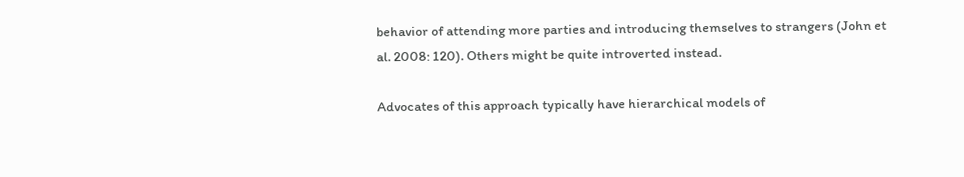behavior of attending more parties and introducing themselves to strangers (John et al. 2008: 120). Others might be quite introverted instead.

Advocates of this approach typically have hierarchical models of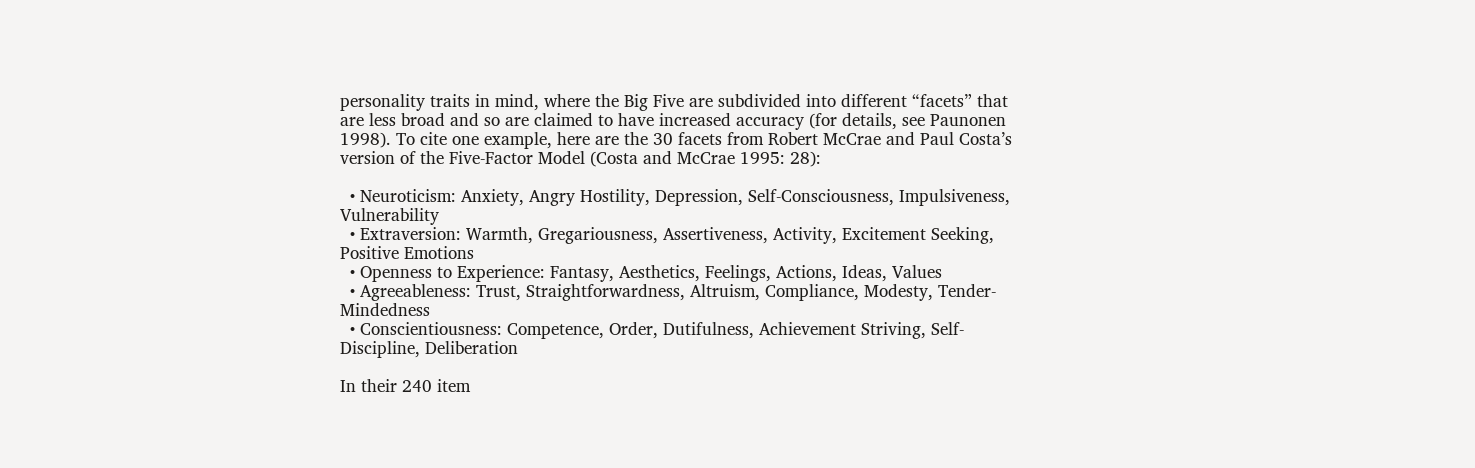personality traits in mind, where the Big Five are subdivided into different “facets” that are less broad and so are claimed to have increased accuracy (for details, see Paunonen 1998). To cite one example, here are the 30 facets from Robert McCrae and Paul Costa’s version of the Five-Factor Model (Costa and McCrae 1995: 28):

  • Neuroticism: Anxiety, Angry Hostility, Depression, Self-Consciousness, Impulsiveness, Vulnerability
  • Extraversion: Warmth, Gregariousness, Assertiveness, Activity, Excitement Seeking, Positive Emotions
  • Openness to Experience: Fantasy, Aesthetics, Feelings, Actions, Ideas, Values
  • Agreeableness: Trust, Straightforwardness, Altruism, Compliance, Modesty, Tender-Mindedness
  • Conscientiousness: Competence, Order, Dutifulness, Achievement Striving, Self-Discipline, Deliberation

In their 240 item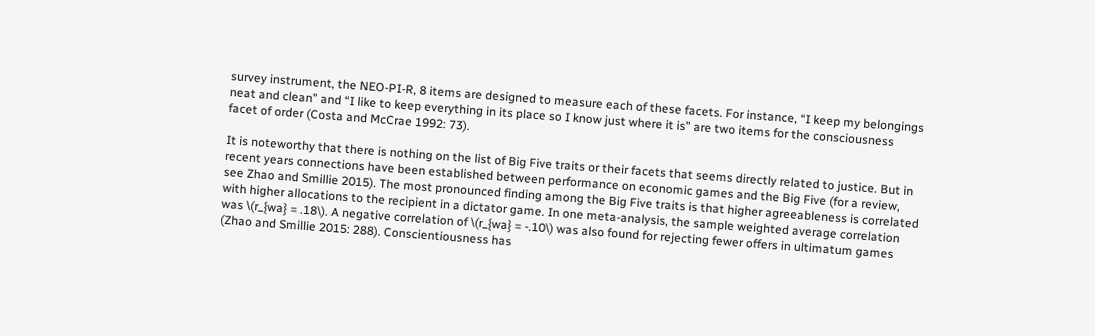survey instrument, the NEO-PI-R, 8 items are designed to measure each of these facets. For instance, “I keep my belongings neat and clean” and “I like to keep everything in its place so I know just where it is” are two items for the consciousness facet of order (Costa and McCrae 1992: 73).

It is noteworthy that there is nothing on the list of Big Five traits or their facets that seems directly related to justice. But in recent years connections have been established between performance on economic games and the Big Five (for a review, see Zhao and Smillie 2015). The most pronounced finding among the Big Five traits is that higher agreeableness is correlated with higher allocations to the recipient in a dictator game. In one meta-analysis, the sample weighted average correlation was \(r_{wa} = .18\). A negative correlation of \(r_{wa} = -.10\) was also found for rejecting fewer offers in ultimatum games (Zhao and Smillie 2015: 288). Conscientiousness has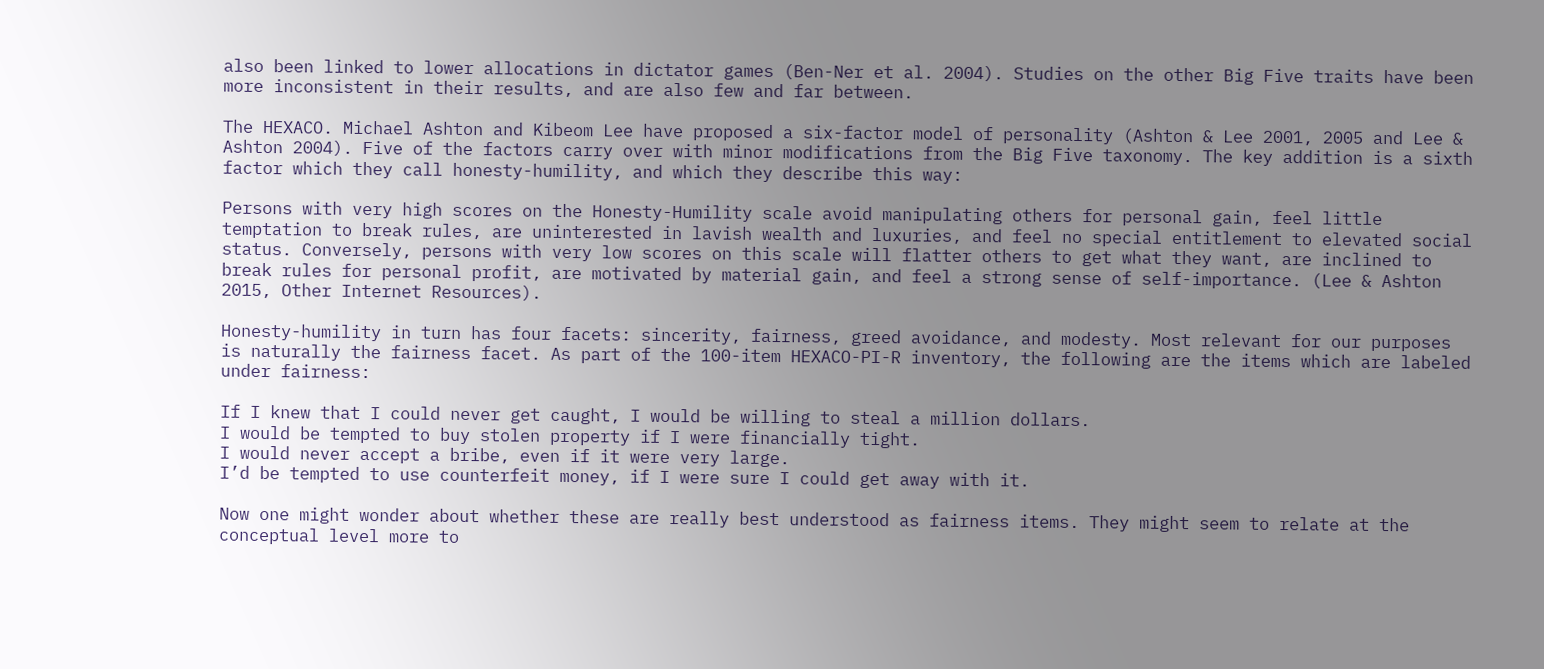also been linked to lower allocations in dictator games (Ben-Ner et al. 2004). Studies on the other Big Five traits have been more inconsistent in their results, and are also few and far between.

The HEXACO. Michael Ashton and Kibeom Lee have proposed a six-factor model of personality (Ashton & Lee 2001, 2005 and Lee & Ashton 2004). Five of the factors carry over with minor modifications from the Big Five taxonomy. The key addition is a sixth factor which they call honesty-humility, and which they describe this way:

Persons with very high scores on the Honesty-Humility scale avoid manipulating others for personal gain, feel little temptation to break rules, are uninterested in lavish wealth and luxuries, and feel no special entitlement to elevated social status. Conversely, persons with very low scores on this scale will flatter others to get what they want, are inclined to break rules for personal profit, are motivated by material gain, and feel a strong sense of self-importance. (Lee & Ashton 2015, Other Internet Resources).

Honesty-humility in turn has four facets: sincerity, fairness, greed avoidance, and modesty. Most relevant for our purposes is naturally the fairness facet. As part of the 100-item HEXACO-PI-R inventory, the following are the items which are labeled under fairness:

If I knew that I could never get caught, I would be willing to steal a million dollars.
I would be tempted to buy stolen property if I were financially tight.
I would never accept a bribe, even if it were very large.
I’d be tempted to use counterfeit money, if I were sure I could get away with it.

Now one might wonder about whether these are really best understood as fairness items. They might seem to relate at the conceptual level more to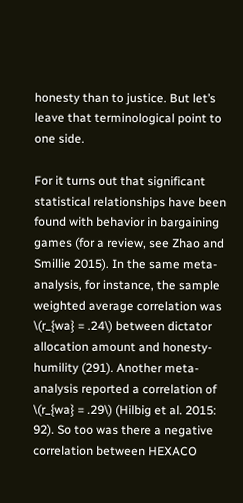honesty than to justice. But let’s leave that terminological point to one side.

For it turns out that significant statistical relationships have been found with behavior in bargaining games (for a review, see Zhao and Smillie 2015). In the same meta-analysis, for instance, the sample weighted average correlation was \(r_{wa} = .24\) between dictator allocation amount and honesty-humility (291). Another meta-analysis reported a correlation of \(r_{wa} = .29\) (Hilbig et al. 2015: 92). So too was there a negative correlation between HEXACO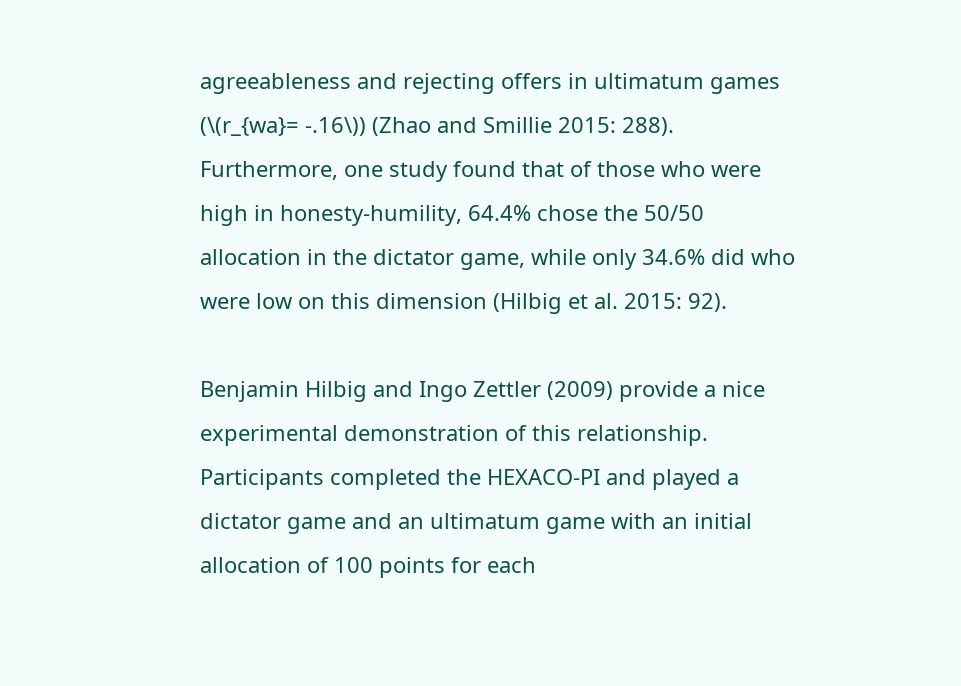agreeableness and rejecting offers in ultimatum games (\(r_{wa}= -.16\)) (Zhao and Smillie 2015: 288). Furthermore, one study found that of those who were high in honesty-humility, 64.4% chose the 50/50 allocation in the dictator game, while only 34.6% did who were low on this dimension (Hilbig et al. 2015: 92).

Benjamin Hilbig and Ingo Zettler (2009) provide a nice experimental demonstration of this relationship. Participants completed the HEXACO-PI and played a dictator game and an ultimatum game with an initial allocation of 100 points for each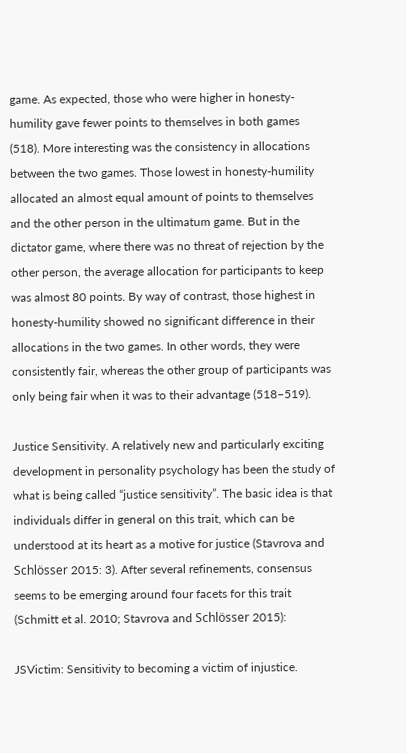game. As expected, those who were higher in honesty-humility gave fewer points to themselves in both games (518). More interesting was the consistency in allocations between the two games. Those lowest in honesty-humility allocated an almost equal amount of points to themselves and the other person in the ultimatum game. But in the dictator game, where there was no threat of rejection by the other person, the average allocation for participants to keep was almost 80 points. By way of contrast, those highest in honesty-humility showed no significant difference in their allocations in the two games. In other words, they were consistently fair, whereas the other group of participants was only being fair when it was to their advantage (518–519).

Justice Sensitivity. A relatively new and particularly exciting development in personality psychology has been the study of what is being called “justice sensitivity”. The basic idea is that individuals differ in general on this trait, which can be understood at its heart as a motive for justice (Stavrova and Schlösser 2015: 3). After several refinements, consensus seems to be emerging around four facets for this trait (Schmitt et al. 2010; Stavrova and Schlösser 2015):

JSVictim: Sensitivity to becoming a victim of injustice.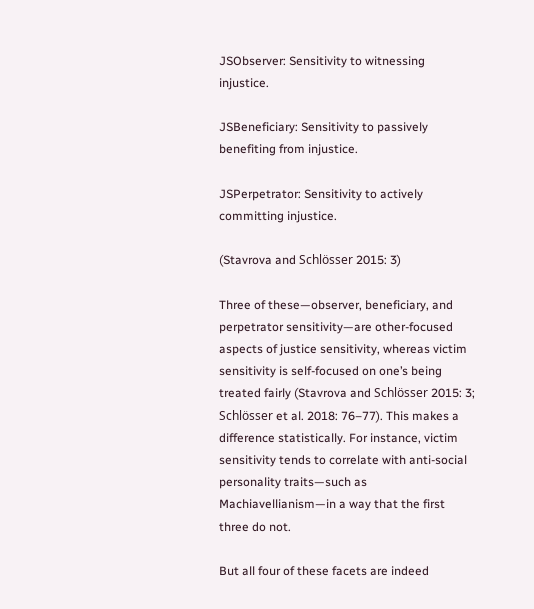JSObserver: Sensitivity to witnessing injustice.

JSBeneficiary: Sensitivity to passively benefiting from injustice.

JSPerpetrator: Sensitivity to actively committing injustice.

(Stavrova and Schlösser 2015: 3)

Three of these—observer, beneficiary, and perpetrator sensitivity—are other-focused aspects of justice sensitivity, whereas victim sensitivity is self-focused on one’s being treated fairly (Stavrova and Schlösser 2015: 3; Schlösser et al. 2018: 76–77). This makes a difference statistically. For instance, victim sensitivity tends to correlate with anti-social personality traits—such as Machiavellianism—in a way that the first three do not.

But all four of these facets are indeed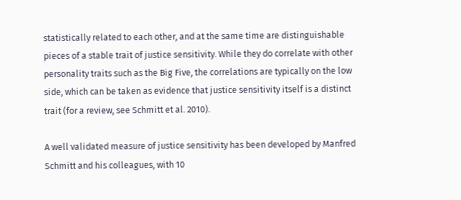statistically related to each other, and at the same time are distinguishable pieces of a stable trait of justice sensitivity. While they do correlate with other personality traits such as the Big Five, the correlations are typically on the low side, which can be taken as evidence that justice sensitivity itself is a distinct trait (for a review, see Schmitt et al. 2010).

A well validated measure of justice sensitivity has been developed by Manfred Schmitt and his colleagues, with 10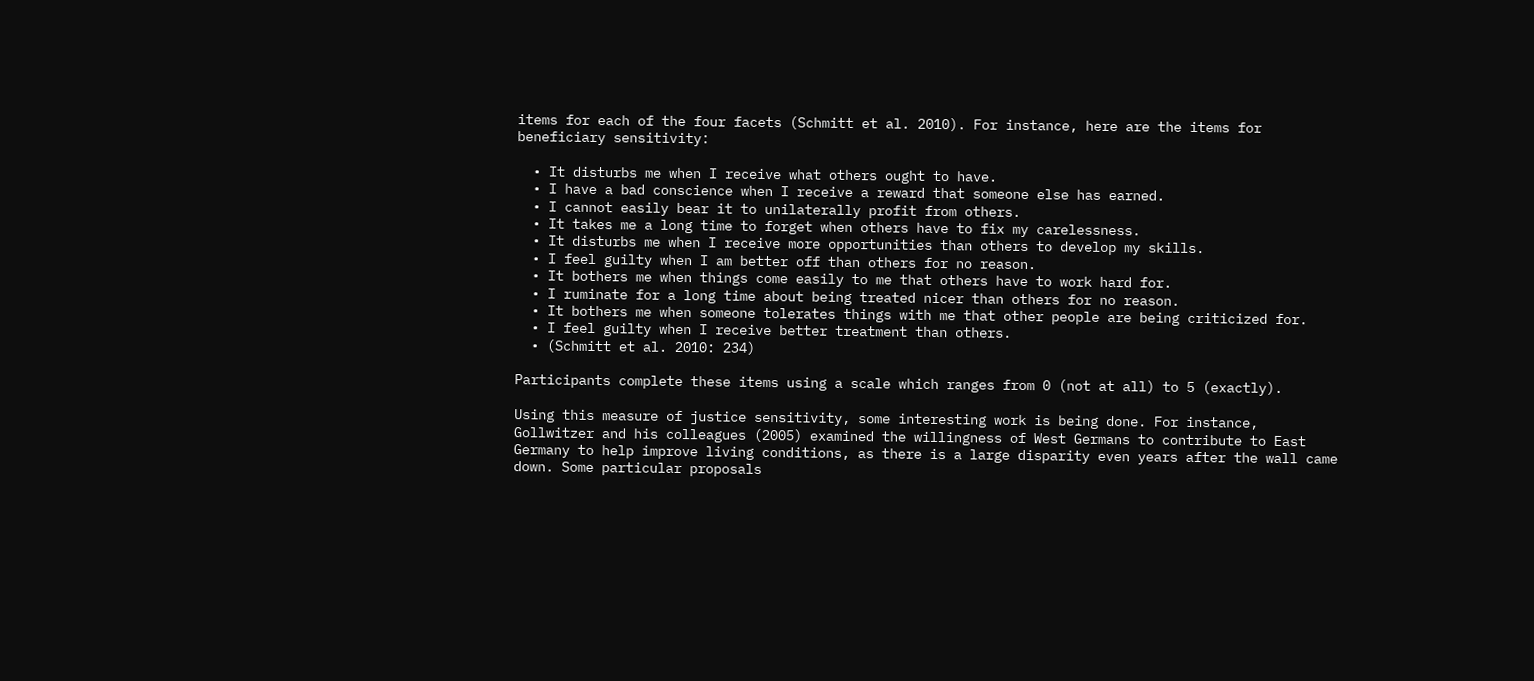items for each of the four facets (Schmitt et al. 2010). For instance, here are the items for beneficiary sensitivity:

  • It disturbs me when I receive what others ought to have.
  • I have a bad conscience when I receive a reward that someone else has earned.
  • I cannot easily bear it to unilaterally profit from others.
  • It takes me a long time to forget when others have to fix my carelessness.
  • It disturbs me when I receive more opportunities than others to develop my skills.
  • I feel guilty when I am better off than others for no reason.
  • It bothers me when things come easily to me that others have to work hard for.
  • I ruminate for a long time about being treated nicer than others for no reason.
  • It bothers me when someone tolerates things with me that other people are being criticized for.
  • I feel guilty when I receive better treatment than others.
  • (Schmitt et al. 2010: 234)

Participants complete these items using a scale which ranges from 0 (not at all) to 5 (exactly).

Using this measure of justice sensitivity, some interesting work is being done. For instance, Gollwitzer and his colleagues (2005) examined the willingness of West Germans to contribute to East Germany to help improve living conditions, as there is a large disparity even years after the wall came down. Some particular proposals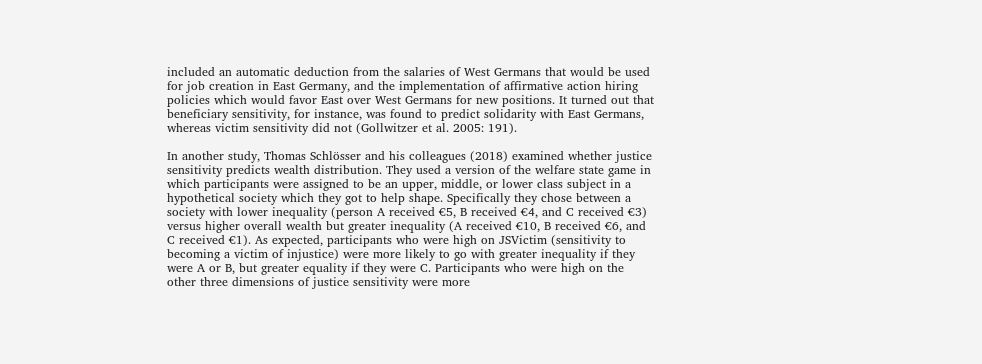included an automatic deduction from the salaries of West Germans that would be used for job creation in East Germany, and the implementation of affirmative action hiring policies which would favor East over West Germans for new positions. It turned out that beneficiary sensitivity, for instance, was found to predict solidarity with East Germans, whereas victim sensitivity did not (Gollwitzer et al. 2005: 191).

In another study, Thomas Schlösser and his colleagues (2018) examined whether justice sensitivity predicts wealth distribution. They used a version of the welfare state game in which participants were assigned to be an upper, middle, or lower class subject in a hypothetical society which they got to help shape. Specifically they chose between a society with lower inequality (person A received €5, B received €4, and C received €3) versus higher overall wealth but greater inequality (A received €10, B received €6, and C received €1). As expected, participants who were high on JSVictim (sensitivity to becoming a victim of injustice) were more likely to go with greater inequality if they were A or B, but greater equality if they were C. Participants who were high on the other three dimensions of justice sensitivity were more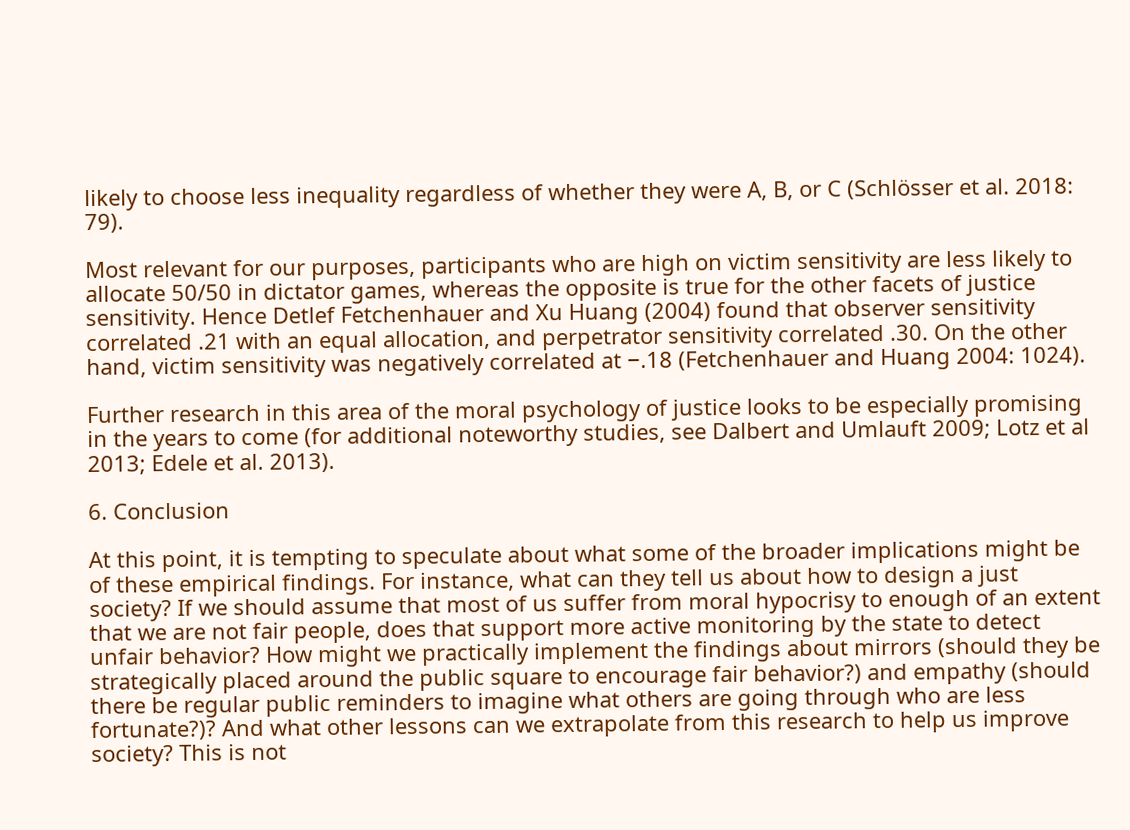likely to choose less inequality regardless of whether they were A, B, or C (Schlösser et al. 2018: 79).

Most relevant for our purposes, participants who are high on victim sensitivity are less likely to allocate 50/50 in dictator games, whereas the opposite is true for the other facets of justice sensitivity. Hence Detlef Fetchenhauer and Xu Huang (2004) found that observer sensitivity correlated .21 with an equal allocation, and perpetrator sensitivity correlated .30. On the other hand, victim sensitivity was negatively correlated at −.18 (Fetchenhauer and Huang 2004: 1024).

Further research in this area of the moral psychology of justice looks to be especially promising in the years to come (for additional noteworthy studies, see Dalbert and Umlauft 2009; Lotz et al 2013; Edele et al. 2013).

6. Conclusion

At this point, it is tempting to speculate about what some of the broader implications might be of these empirical findings. For instance, what can they tell us about how to design a just society? If we should assume that most of us suffer from moral hypocrisy to enough of an extent that we are not fair people, does that support more active monitoring by the state to detect unfair behavior? How might we practically implement the findings about mirrors (should they be strategically placed around the public square to encourage fair behavior?) and empathy (should there be regular public reminders to imagine what others are going through who are less fortunate?)? And what other lessons can we extrapolate from this research to help us improve society? This is not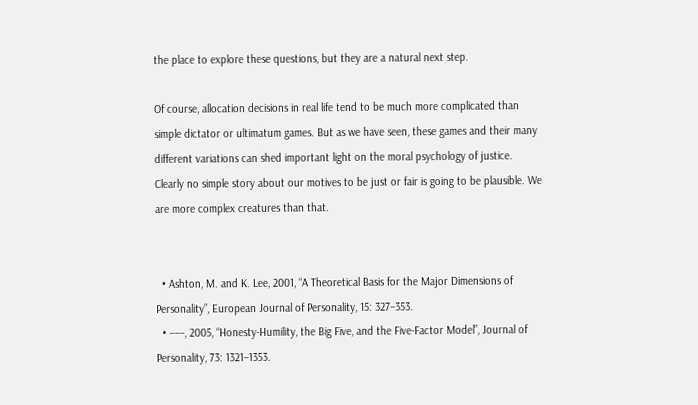the place to explore these questions, but they are a natural next step.

Of course, allocation decisions in real life tend to be much more complicated than simple dictator or ultimatum games. But as we have seen, these games and their many different variations can shed important light on the moral psychology of justice. Clearly no simple story about our motives to be just or fair is going to be plausible. We are more complex creatures than that.


  • Ashton, M. and K. Lee, 2001, “A Theoretical Basis for the Major Dimensions of Personality”, European Journal of Personality, 15: 327–353.
  • –––, 2005, “Honesty-Humility, the Big Five, and the Five-Factor Model”, Journal of Personality, 73: 1321–1353.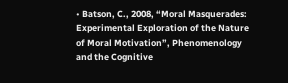• Batson, C., 2008, “Moral Masquerades: Experimental Exploration of the Nature of Moral Motivation”, Phenomenology and the Cognitive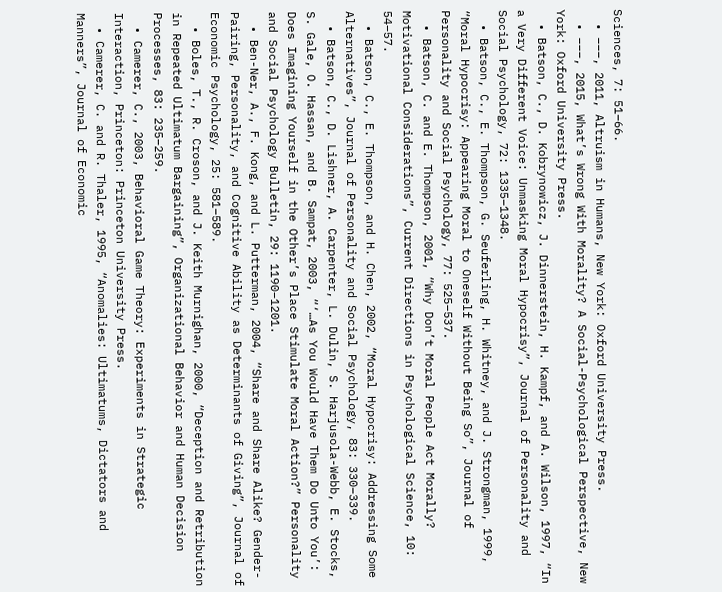Sciences, 7: 51–66.
  • –––, 2011, Altruism in Humans, New York: Oxford University Press.
  • –––, 2015, What’s Wrong With Morality? A Social-Psychological Perspective, New York: Oxford University Press.
  • Batson, C., D. Kobrynowicz, J. Dinnerstein, H. Kampf, and A. Wilson, 1997, “In a Very Different Voice: Unmasking Moral Hypocrisy”, Journal of Personality and Social Psychology, 72: 1335–1348.
  • Batson, C., E. Thompson, G. Seuferling, H. Whitney, and J. Strongman, 1999, “Moral Hypocrisy: Appearing Moral to Oneself Without Being So”, Journal of Personality and Social Psychology, 77: 525–537.
  • Batson, C. and E. Thompson, 2001, “Why Don’t Moral People Act Morally? Motivational Considerations”, Current Directions in Psychological Science, 10: 54–57.
  • Batson, C., E. Thompson, and H. Chen, 2002, “Moral Hypocrisy: Addressing Some Alternatives”, Journal of Personality and Social Psychology, 83: 330–339.
  • Batson, C., D. Lishner, A. Carpenter, L. Dulin, S. Harjusola-Webb, E. Stocks, S. Gale, O. Hassan, and B. Sampat, 2003, “‘…As You Would Have Them Do Unto You’: Does Imagining Yourself in the Other’s Place Stimulate Moral Action?” Personality and Social Psychology Bulletin, 29: 1190–1201.
  • Ben-Ner, A., F. Kong, and L. Putterman, 2004, “Share and Share Alike? Gender-Pairing, Personality, and Cognitive Ability as Determinants of Giving”, Journal of Economic Psychology, 25: 581–589.
  • Boles, T., R. Croson, and J. Keith Murnighan, 2000, “Deception and Retribution in Repeated Ultimatum Bargaining”, Organizational Behavior and Human Decision Processes, 83: 235–259.
  • Camerer, C., 2003, Behavioral Game Theory: Experiments in Strategic Interaction, Princeton: Princeton University Press.
  • Camerer, C. and R. Thaler, 1995, “Anomalies: Ultimatums, Dictators and Manners”, Journal of Economic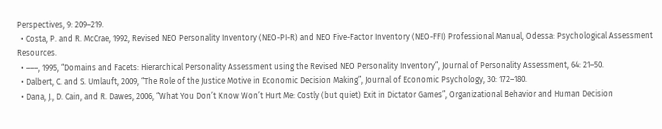Perspectives, 9: 209–219.
  • Costa, P. and R. McCrae, 1992, Revised NEO Personality Inventory (NEO-PI-R) and NEO Five-Factor Inventory (NEO-FFI) Professional Manual, Odessa: Psychological Assessment Resources.
  • –––, 1995, “Domains and Facets: Hierarchical Personality Assessment using the Revised NEO Personality Inventory”, Journal of Personality Assessment, 64: 21–50.
  • Dalbert, C. and S. Umlauft, 2009, “The Role of the Justice Motive in Economic Decision Making”, Journal of Economic Psychology, 30: 172–180.
  • Dana, J., D. Cain, and R. Dawes, 2006, “What You Don’t Know Won’t Hurt Me: Costly (but quiet) Exit in Dictator Games”, Organizational Behavior and Human Decision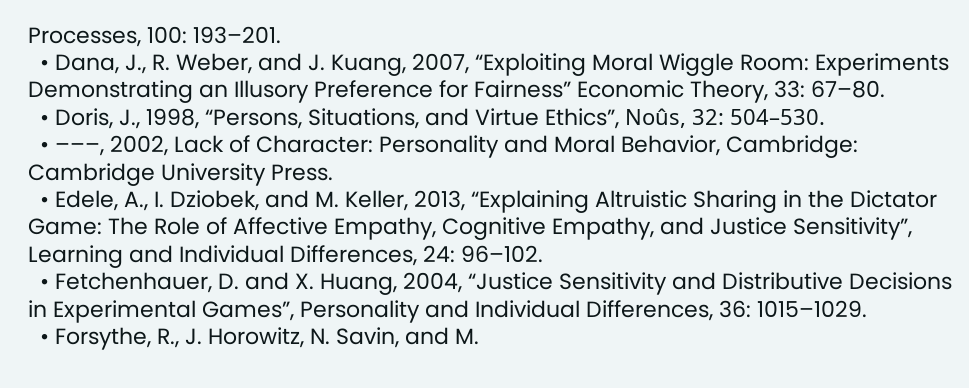Processes, 100: 193–201.
  • Dana, J., R. Weber, and J. Kuang, 2007, “Exploiting Moral Wiggle Room: Experiments Demonstrating an Illusory Preference for Fairness” Economic Theory, 33: 67–80.
  • Doris, J., 1998, “Persons, Situations, and Virtue Ethics”, Noûs, 32: 504–530.
  • –––, 2002, Lack of Character: Personality and Moral Behavior, Cambridge: Cambridge University Press.
  • Edele, A., I. Dziobek, and M. Keller, 2013, “Explaining Altruistic Sharing in the Dictator Game: The Role of Affective Empathy, Cognitive Empathy, and Justice Sensitivity”, Learning and Individual Differences, 24: 96–102.
  • Fetchenhauer, D. and X. Huang, 2004, “Justice Sensitivity and Distributive Decisions in Experimental Games”, Personality and Individual Differences, 36: 1015–1029.
  • Forsythe, R., J. Horowitz, N. Savin, and M.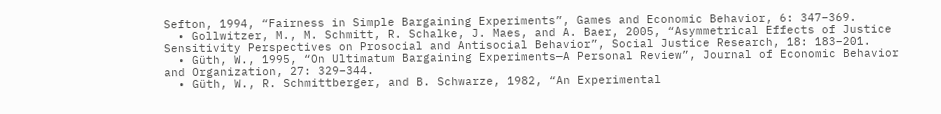Sefton, 1994, “Fairness in Simple Bargaining Experiments”, Games and Economic Behavior, 6: 347–369.
  • Gollwitzer, M., M. Schmitt, R. Schalke, J. Maes, and A. Baer, 2005, “Asymmetrical Effects of Justice Sensitivity Perspectives on Prosocial and Antisocial Behavior”, Social Justice Research, 18: 183–201.
  • Güth, W., 1995, “On Ultimatum Bargaining Experiments—A Personal Review”, Journal of Economic Behavior and Organization, 27: 329–344.
  • Güth, W., R. Schmittberger, and B. Schwarze, 1982, “An Experimental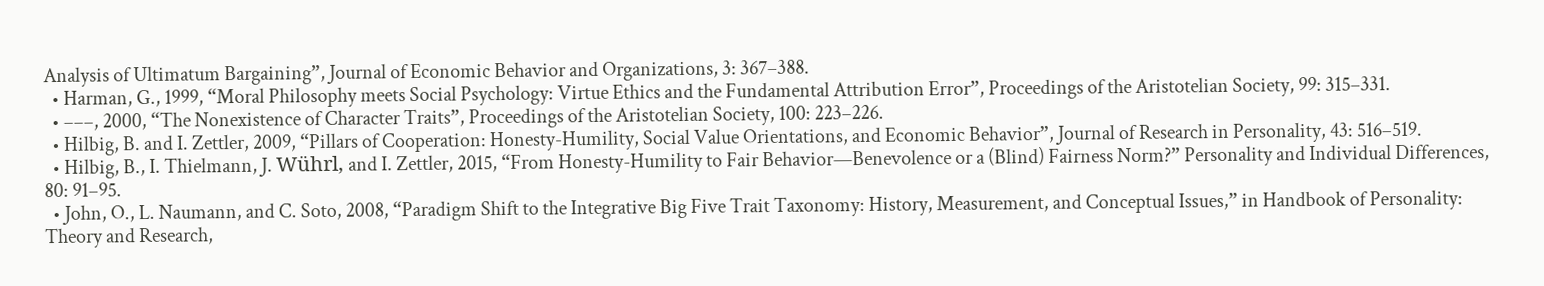Analysis of Ultimatum Bargaining”, Journal of Economic Behavior and Organizations, 3: 367–388.
  • Harman, G., 1999, “Moral Philosophy meets Social Psychology: Virtue Ethics and the Fundamental Attribution Error”, Proceedings of the Aristotelian Society, 99: 315–331.
  • –––, 2000, “The Nonexistence of Character Traits”, Proceedings of the Aristotelian Society, 100: 223–226.
  • Hilbig, B. and I. Zettler, 2009, “Pillars of Cooperation: Honesty-Humility, Social Value Orientations, and Economic Behavior”, Journal of Research in Personality, 43: 516–519.
  • Hilbig, B., I. Thielmann, J. Wührl, and I. Zettler, 2015, “From Honesty-Humility to Fair Behavior—Benevolence or a (Blind) Fairness Norm?” Personality and Individual Differences, 80: 91–95.
  • John, O., L. Naumann, and C. Soto, 2008, “Paradigm Shift to the Integrative Big Five Trait Taxonomy: History, Measurement, and Conceptual Issues,” in Handbook of Personality: Theory and Research,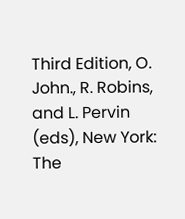Third Edition, O. John., R. Robins, and L. Pervin (eds), New York: The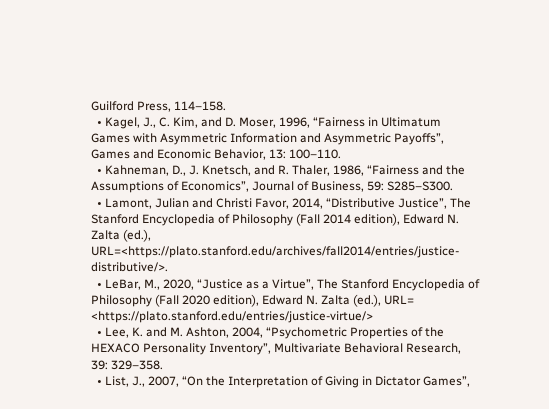Guilford Press, 114–158.
  • Kagel, J., C. Kim, and D. Moser, 1996, “Fairness in Ultimatum Games with Asymmetric Information and Asymmetric Payoffs”, Games and Economic Behavior, 13: 100–110.
  • Kahneman, D., J. Knetsch, and R. Thaler, 1986, “Fairness and the Assumptions of Economics”, Journal of Business, 59: S285–S300.
  • Lamont, Julian and Christi Favor, 2014, “Distributive Justice”, The Stanford Encyclopedia of Philosophy (Fall 2014 edition), Edward N. Zalta (ed.), URL=<https://plato.stanford.edu/archives/fall2014/entries/justice-distributive/>.
  • LeBar, M., 2020, “Justice as a Virtue”, The Stanford Encyclopedia of Philosophy (Fall 2020 edition), Edward N. Zalta (ed.), URL= <https://plato.stanford.edu/entries/justice-virtue/>
  • Lee, K. and M. Ashton, 2004, “Psychometric Properties of the HEXACO Personality Inventory”, Multivariate Behavioral Research, 39: 329–358.
  • List, J., 2007, “On the Interpretation of Giving in Dictator Games”,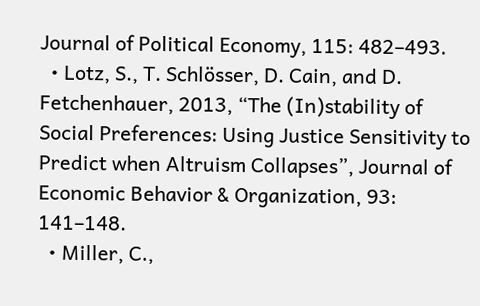Journal of Political Economy, 115: 482–493.
  • Lotz, S., T. Schlösser, D. Cain, and D. Fetchenhauer, 2013, “The (In)stability of Social Preferences: Using Justice Sensitivity to Predict when Altruism Collapses”, Journal of Economic Behavior & Organization, 93: 141–148.
  • Miller, C.,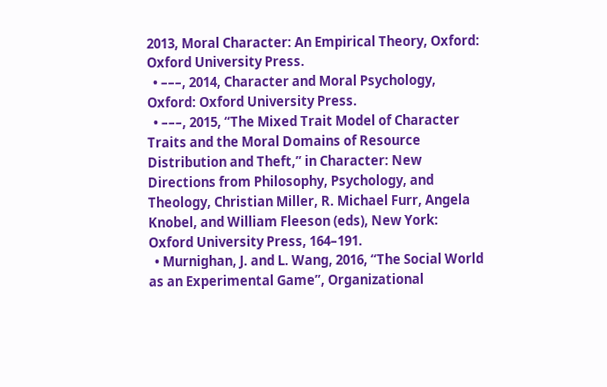2013, Moral Character: An Empirical Theory, Oxford: Oxford University Press.
  • –––, 2014, Character and Moral Psychology, Oxford: Oxford University Press.
  • –––, 2015, “The Mixed Trait Model of Character Traits and the Moral Domains of Resource Distribution and Theft,” in Character: New Directions from Philosophy, Psychology, and Theology, Christian Miller, R. Michael Furr, Angela Knobel, and William Fleeson (eds), New York: Oxford University Press, 164–191.
  • Murnighan, J. and L. Wang, 2016, “The Social World as an Experimental Game”, Organizational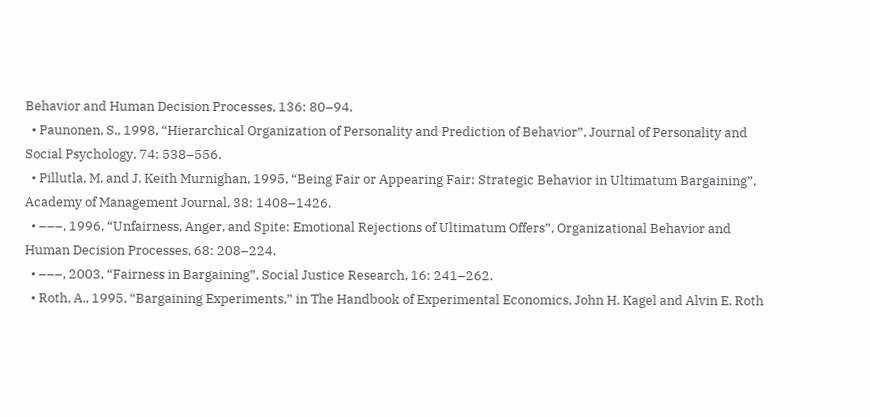Behavior and Human Decision Processes, 136: 80–94.
  • Paunonen, S., 1998, “Hierarchical Organization of Personality and Prediction of Behavior”, Journal of Personality and Social Psychology, 74: 538–556.
  • Pillutla, M. and J. Keith Murnighan, 1995, “Being Fair or Appearing Fair: Strategic Behavior in Ultimatum Bargaining”, Academy of Management Journal, 38: 1408–1426.
  • –––, 1996, “Unfairness, Anger, and Spite: Emotional Rejections of Ultimatum Offers”, Organizational Behavior and Human Decision Processes, 68: 208–224.
  • –––, 2003, “Fairness in Bargaining”, Social Justice Research, 16: 241–262.
  • Roth, A., 1995, “Bargaining Experiments,” in The Handbook of Experimental Economics, John H. Kagel and Alvin E. Roth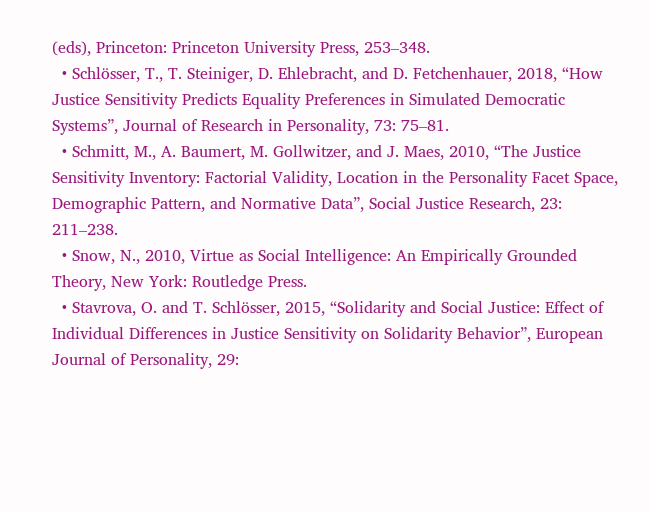(eds), Princeton: Princeton University Press, 253–348.
  • Schlösser, T., T. Steiniger, D. Ehlebracht, and D. Fetchenhauer, 2018, “How Justice Sensitivity Predicts Equality Preferences in Simulated Democratic Systems”, Journal of Research in Personality, 73: 75–81.
  • Schmitt, M., A. Baumert, M. Gollwitzer, and J. Maes, 2010, “The Justice Sensitivity Inventory: Factorial Validity, Location in the Personality Facet Space, Demographic Pattern, and Normative Data”, Social Justice Research, 23: 211–238.
  • Snow, N., 2010, Virtue as Social Intelligence: An Empirically Grounded Theory, New York: Routledge Press.
  • Stavrova, O. and T. Schlösser, 2015, “Solidarity and Social Justice: Effect of Individual Differences in Justice Sensitivity on Solidarity Behavior”, European Journal of Personality, 29: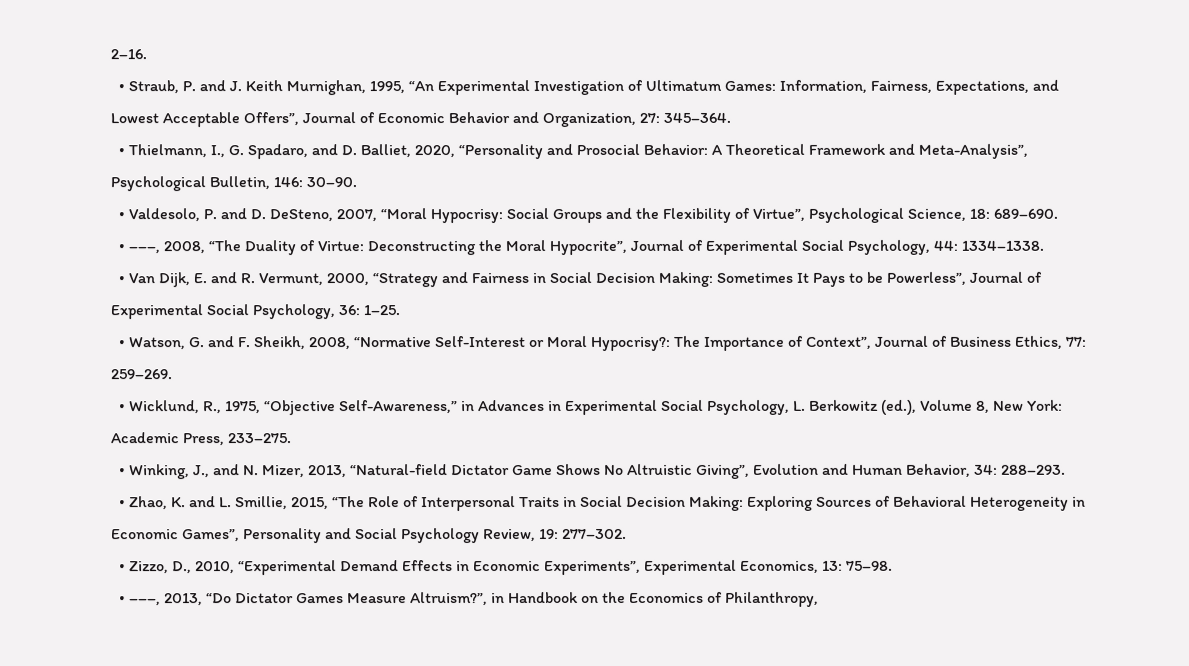2–16.
  • Straub, P. and J. Keith Murnighan, 1995, “An Experimental Investigation of Ultimatum Games: Information, Fairness, Expectations, and Lowest Acceptable Offers”, Journal of Economic Behavior and Organization, 27: 345–364.
  • Thielmann, I., G. Spadaro, and D. Balliet, 2020, “Personality and Prosocial Behavior: A Theoretical Framework and Meta-Analysis”, Psychological Bulletin, 146: 30–90.
  • Valdesolo, P. and D. DeSteno, 2007, “Moral Hypocrisy: Social Groups and the Flexibility of Virtue”, Psychological Science, 18: 689–690.
  • –––, 2008, “The Duality of Virtue: Deconstructing the Moral Hypocrite”, Journal of Experimental Social Psychology, 44: 1334–1338.
  • Van Dijk, E. and R. Vermunt, 2000, “Strategy and Fairness in Social Decision Making: Sometimes It Pays to be Powerless”, Journal of Experimental Social Psychology, 36: 1–25.
  • Watson, G. and F. Sheikh, 2008, “Normative Self-Interest or Moral Hypocrisy?: The Importance of Context”, Journal of Business Ethics, 77: 259–269.
  • Wicklund, R., 1975, “Objective Self-Awareness,” in Advances in Experimental Social Psychology, L. Berkowitz (ed.), Volume 8, New York: Academic Press, 233–275.
  • Winking, J., and N. Mizer, 2013, “Natural-field Dictator Game Shows No Altruistic Giving”, Evolution and Human Behavior, 34: 288–293.
  • Zhao, K. and L. Smillie, 2015, “The Role of Interpersonal Traits in Social Decision Making: Exploring Sources of Behavioral Heterogeneity in Economic Games”, Personality and Social Psychology Review, 19: 277–302.
  • Zizzo, D., 2010, “Experimental Demand Effects in Economic Experiments”, Experimental Economics, 13: 75–98.
  • –––, 2013, “Do Dictator Games Measure Altruism?”, in Handbook on the Economics of Philanthropy,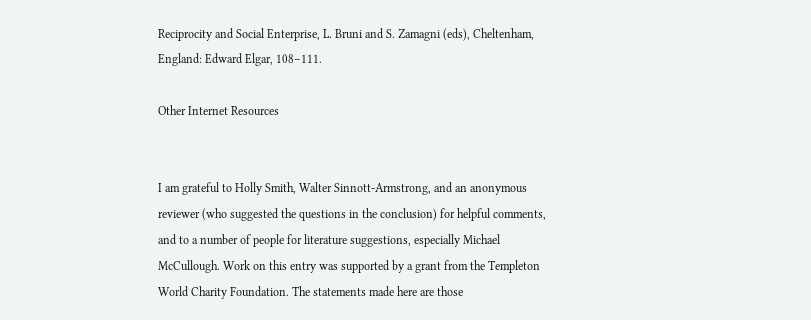Reciprocity and Social Enterprise, L. Bruni and S. Zamagni (eds), Cheltenham, England: Edward Elgar, 108–111.

Other Internet Resources


I am grateful to Holly Smith, Walter Sinnott-Armstrong, and an anonymous reviewer (who suggested the questions in the conclusion) for helpful comments, and to a number of people for literature suggestions, especially Michael McCullough. Work on this entry was supported by a grant from the Templeton World Charity Foundation. The statements made here are those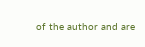of the author and are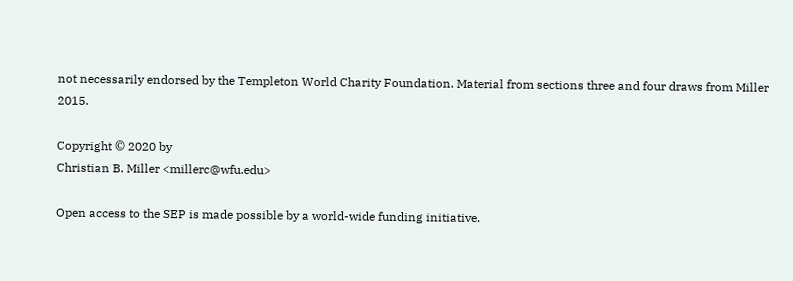not necessarily endorsed by the Templeton World Charity Foundation. Material from sections three and four draws from Miller 2015.

Copyright © 2020 by
Christian B. Miller <millerc@wfu.edu>

Open access to the SEP is made possible by a world-wide funding initiative.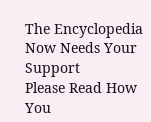The Encyclopedia Now Needs Your Support
Please Read How You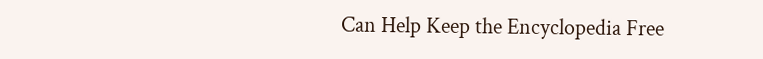Can Help Keep the Encyclopedia Free